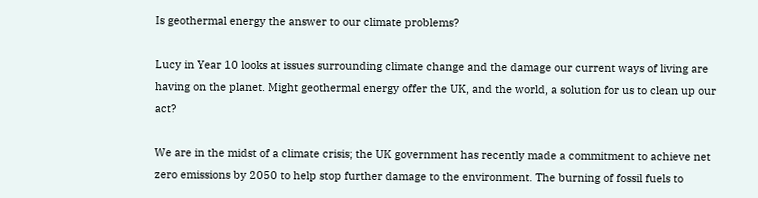Is geothermal energy the answer to our climate problems?

Lucy in Year 10 looks at issues surrounding climate change and the damage our current ways of living are having on the planet. Might geothermal energy offer the UK, and the world, a solution for us to clean up our act?

We are in the midst of a climate crisis; the UK government has recently made a commitment to achieve net zero emissions by 2050 to help stop further damage to the environment. The burning of fossil fuels to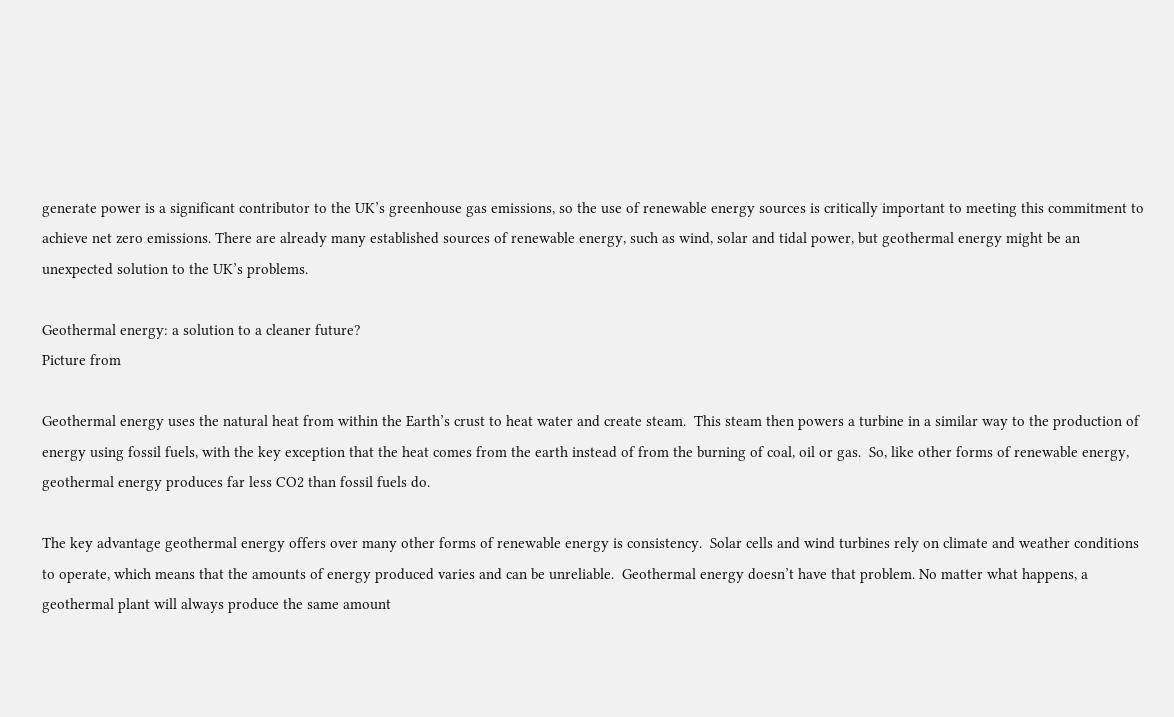generate power is a significant contributor to the UK’s greenhouse gas emissions, so the use of renewable energy sources is critically important to meeting this commitment to achieve net zero emissions. There are already many established sources of renewable energy, such as wind, solar and tidal power, but geothermal energy might be an unexpected solution to the UK’s problems.

Geothermal energy: a solution to a cleaner future?
Picture from

Geothermal energy uses the natural heat from within the Earth’s crust to heat water and create steam.  This steam then powers a turbine in a similar way to the production of energy using fossil fuels, with the key exception that the heat comes from the earth instead of from the burning of coal, oil or gas.  So, like other forms of renewable energy, geothermal energy produces far less CO2 than fossil fuels do.

The key advantage geothermal energy offers over many other forms of renewable energy is consistency.  Solar cells and wind turbines rely on climate and weather conditions to operate, which means that the amounts of energy produced varies and can be unreliable.  Geothermal energy doesn’t have that problem. No matter what happens, a geothermal plant will always produce the same amount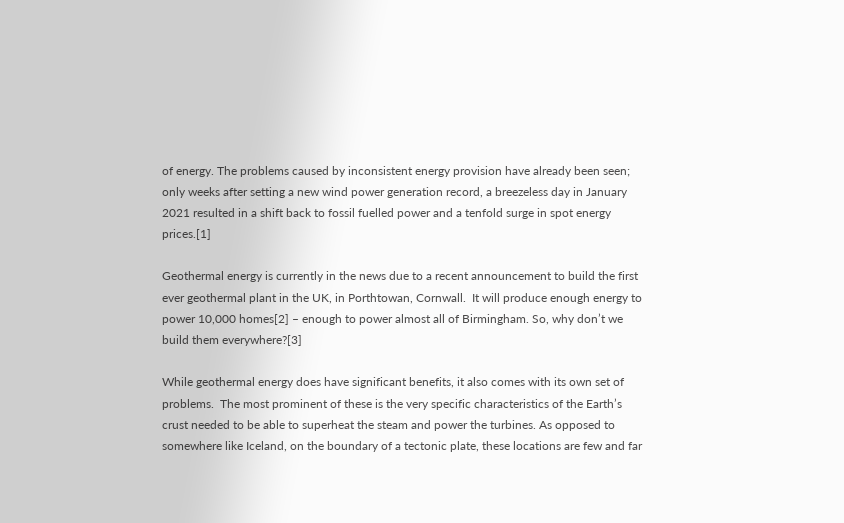of energy. The problems caused by inconsistent energy provision have already been seen; only weeks after setting a new wind power generation record, a breezeless day in January 2021 resulted in a shift back to fossil fuelled power and a tenfold surge in spot energy prices.[1]

Geothermal energy is currently in the news due to a recent announcement to build the first ever geothermal plant in the UK, in Porthtowan, Cornwall.  It will produce enough energy to power 10,000 homes[2] – enough to power almost all of Birmingham. So, why don’t we build them everywhere?[3]

While geothermal energy does have significant benefits, it also comes with its own set of problems.  The most prominent of these is the very specific characteristics of the Earth’s crust needed to be able to superheat the steam and power the turbines. As opposed to somewhere like Iceland, on the boundary of a tectonic plate, these locations are few and far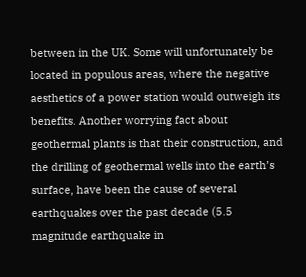between in the UK. Some will unfortunately be located in populous areas, where the negative aesthetics of a power station would outweigh its benefits. Another worrying fact about geothermal plants is that their construction, and the drilling of geothermal wells into the earth’s surface, have been the cause of several earthquakes over the past decade (5.5 magnitude earthquake in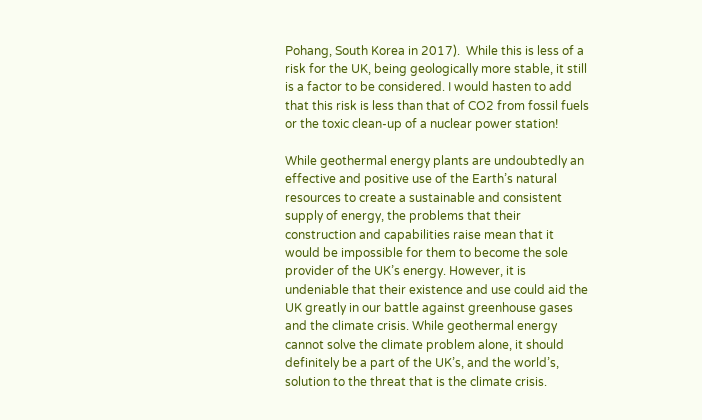Pohang, South Korea in 2017).  While this is less of a risk for the UK, being geologically more stable, it still is a factor to be considered. I would hasten to add that this risk is less than that of CO2 from fossil fuels or the toxic clean-up of a nuclear power station!

While geothermal energy plants are undoubtedly an effective and positive use of the Earth’s natural resources to create a sustainable and consistent supply of energy, the problems that their construction and capabilities raise mean that it would be impossible for them to become the sole provider of the UK’s energy. However, it is undeniable that their existence and use could aid the UK greatly in our battle against greenhouse gases and the climate crisis. While geothermal energy cannot solve the climate problem alone, it should definitely be a part of the UK’s, and the world’s, solution to the threat that is the climate crisis.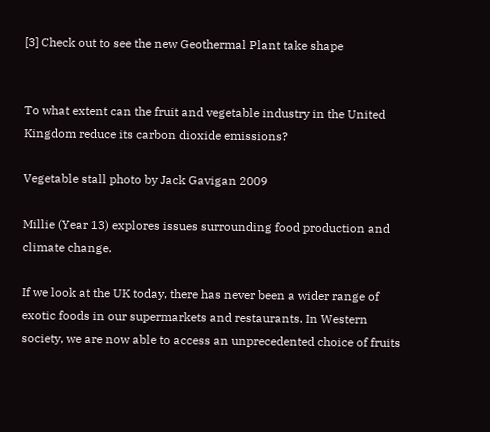[3] Check out to see the new Geothermal Plant take shape


To what extent can the fruit and vegetable industry in the United Kingdom reduce its carbon dioxide emissions?

Vegetable stall photo by Jack Gavigan 2009

Millie (Year 13) explores issues surrounding food production and climate change.

If we look at the UK today, there has never been a wider range of exotic foods in our supermarkets and restaurants. In Western society, we are now able to access an unprecedented choice of fruits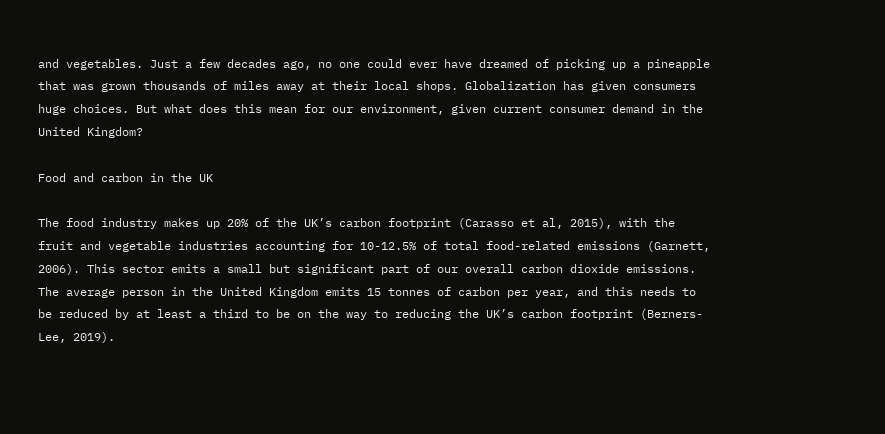and vegetables. Just a few decades ago, no one could ever have dreamed of picking up a pineapple that was grown thousands of miles away at their local shops. Globalization has given consumers huge choices. But what does this mean for our environment, given current consumer demand in the United Kingdom?

Food and carbon in the UK

The food industry makes up 20% of the UK’s carbon footprint (Carasso et al, 2015), with the fruit and vegetable industries accounting for 10-12.5% of total food-related emissions (Garnett, 2006). This sector emits a small but significant part of our overall carbon dioxide emissions. The average person in the United Kingdom emits 15 tonnes of carbon per year, and this needs to be reduced by at least a third to be on the way to reducing the UK’s carbon footprint (Berners-Lee, 2019).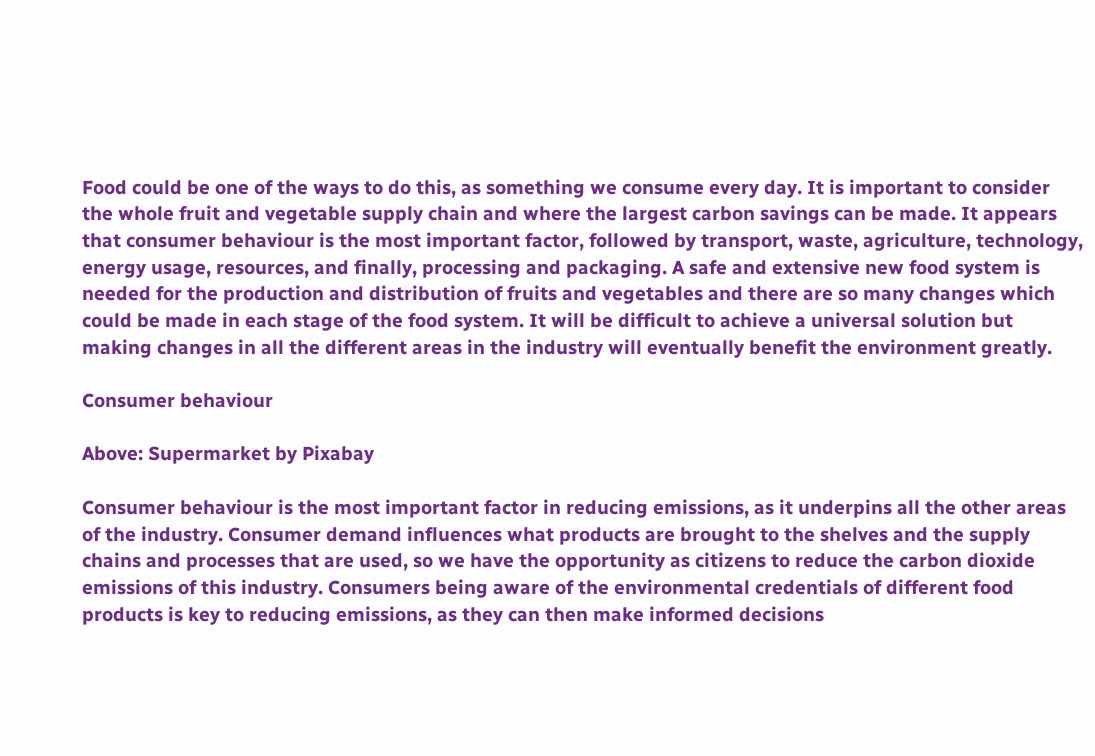Food could be one of the ways to do this, as something we consume every day. It is important to consider the whole fruit and vegetable supply chain and where the largest carbon savings can be made. It appears that consumer behaviour is the most important factor, followed by transport, waste, agriculture, technology, energy usage, resources, and finally, processing and packaging. A safe and extensive new food system is needed for the production and distribution of fruits and vegetables and there are so many changes which could be made in each stage of the food system. It will be difficult to achieve a universal solution but making changes in all the different areas in the industry will eventually benefit the environment greatly.

Consumer behaviour

Above: Supermarket by Pixabay

Consumer behaviour is the most important factor in reducing emissions, as it underpins all the other areas of the industry. Consumer demand influences what products are brought to the shelves and the supply chains and processes that are used, so we have the opportunity as citizens to reduce the carbon dioxide emissions of this industry. Consumers being aware of the environmental credentials of different food products is key to reducing emissions, as they can then make informed decisions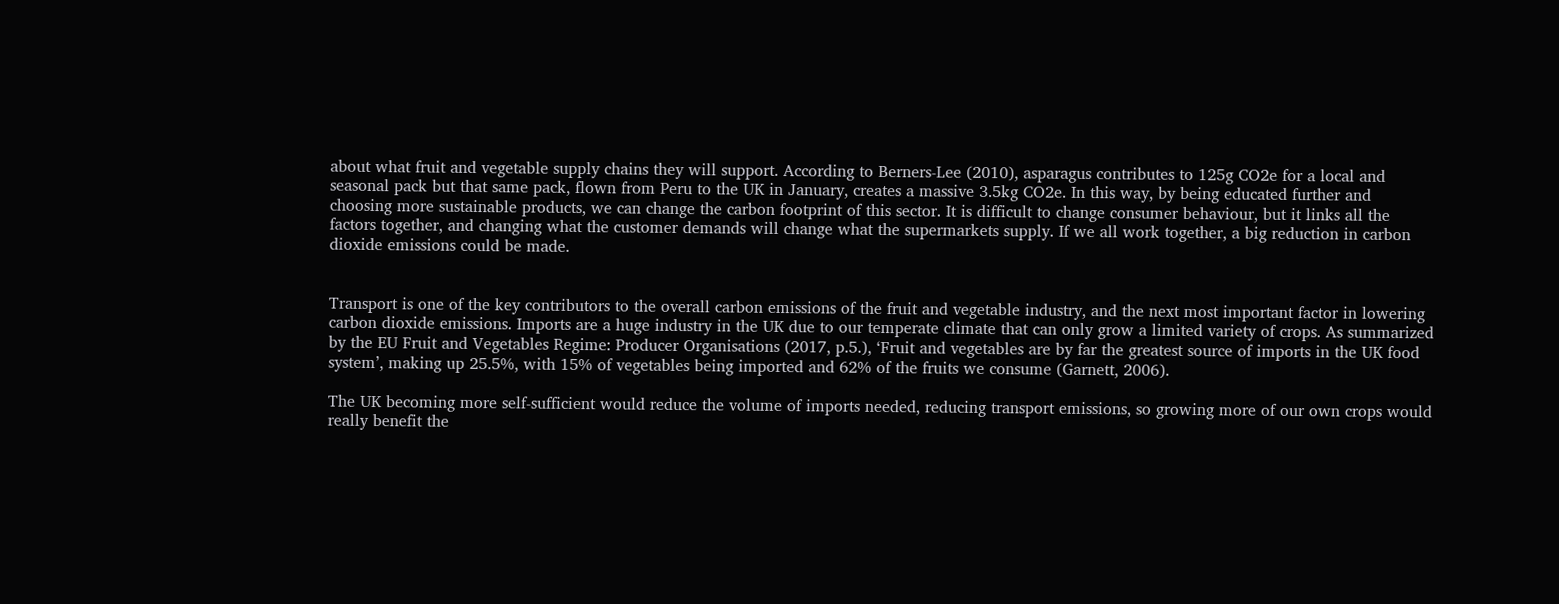about what fruit and vegetable supply chains they will support. According to Berners-Lee (2010), asparagus contributes to 125g CO2e for a local and seasonal pack but that same pack, flown from Peru to the UK in January, creates a massive 3.5kg CO2e. In this way, by being educated further and choosing more sustainable products, we can change the carbon footprint of this sector. It is difficult to change consumer behaviour, but it links all the factors together, and changing what the customer demands will change what the supermarkets supply. If we all work together, a big reduction in carbon dioxide emissions could be made.


Transport is one of the key contributors to the overall carbon emissions of the fruit and vegetable industry, and the next most important factor in lowering carbon dioxide emissions. Imports are a huge industry in the UK due to our temperate climate that can only grow a limited variety of crops. As summarized by the EU Fruit and Vegetables Regime: Producer Organisations (2017, p.5.), ‘Fruit and vegetables are by far the greatest source of imports in the UK food system’, making up 25.5%, with 15% of vegetables being imported and 62% of the fruits we consume (Garnett, 2006).

The UK becoming more self-sufficient would reduce the volume of imports needed, reducing transport emissions, so growing more of our own crops would really benefit the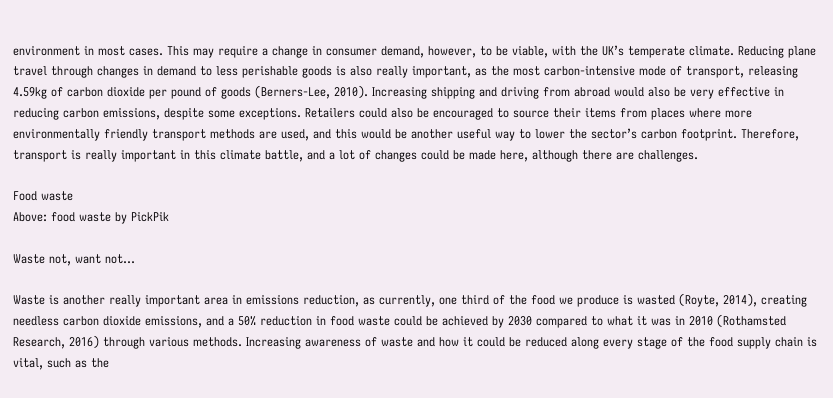environment in most cases. This may require a change in consumer demand, however, to be viable, with the UK’s temperate climate. Reducing plane travel through changes in demand to less perishable goods is also really important, as the most carbon-intensive mode of transport, releasing 4.59kg of carbon dioxide per pound of goods (Berners-Lee, 2010). Increasing shipping and driving from abroad would also be very effective in reducing carbon emissions, despite some exceptions. Retailers could also be encouraged to source their items from places where more environmentally friendly transport methods are used, and this would be another useful way to lower the sector’s carbon footprint. Therefore, transport is really important in this climate battle, and a lot of changes could be made here, although there are challenges.

Food waste
Above: food waste by PickPik

Waste not, want not…

Waste is another really important area in emissions reduction, as currently, one third of the food we produce is wasted (Royte, 2014), creating needless carbon dioxide emissions, and a 50% reduction in food waste could be achieved by 2030 compared to what it was in 2010 (Rothamsted Research, 2016) through various methods. Increasing awareness of waste and how it could be reduced along every stage of the food supply chain is vital, such as the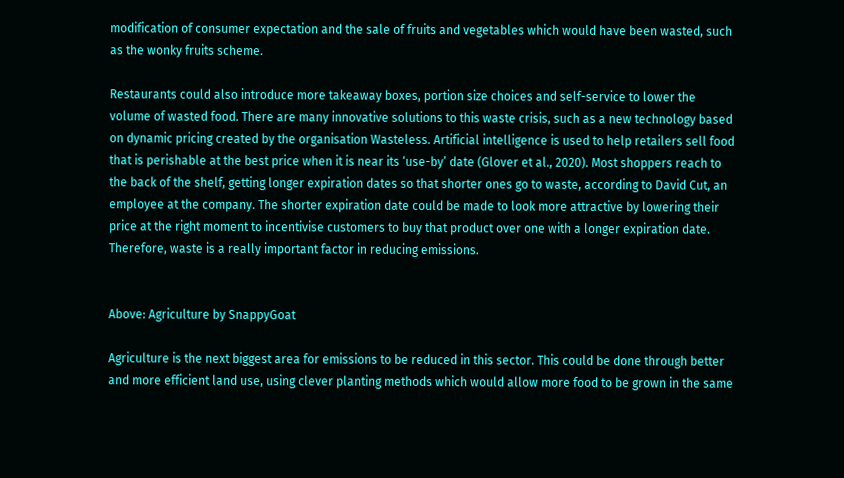modification of consumer expectation and the sale of fruits and vegetables which would have been wasted, such as the wonky fruits scheme.

Restaurants could also introduce more takeaway boxes, portion size choices and self-service to lower the volume of wasted food. There are many innovative solutions to this waste crisis, such as a new technology based on dynamic pricing created by the organisation Wasteless. Artificial intelligence is used to help retailers sell food that is perishable at the best price when it is near its ‘use-by’ date (Glover et al., 2020). Most shoppers reach to the back of the shelf, getting longer expiration dates so that shorter ones go to waste, according to David Cut, an employee at the company. The shorter expiration date could be made to look more attractive by lowering their price at the right moment to incentivise customers to buy that product over one with a longer expiration date. Therefore, waste is a really important factor in reducing emissions.


Above: Agriculture by SnappyGoat

Agriculture is the next biggest area for emissions to be reduced in this sector. This could be done through better and more efficient land use, using clever planting methods which would allow more food to be grown in the same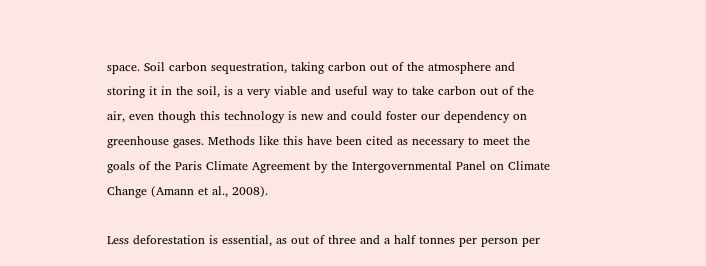space. Soil carbon sequestration, taking carbon out of the atmosphere and storing it in the soil, is a very viable and useful way to take carbon out of the air, even though this technology is new and could foster our dependency on greenhouse gases. Methods like this have been cited as necessary to meet the goals of the Paris Climate Agreement by the Intergovernmental Panel on Climate Change (Amann et al., 2008).

Less deforestation is essential, as out of three and a half tonnes per person per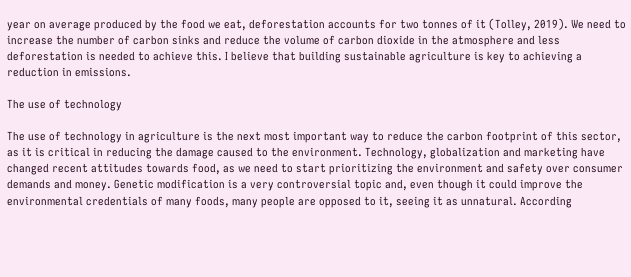year on average produced by the food we eat, deforestation accounts for two tonnes of it (Tolley, 2019). We need to increase the number of carbon sinks and reduce the volume of carbon dioxide in the atmosphere and less deforestation is needed to achieve this. I believe that building sustainable agriculture is key to achieving a reduction in emissions.

The use of technology

The use of technology in agriculture is the next most important way to reduce the carbon footprint of this sector, as it is critical in reducing the damage caused to the environment. Technology, globalization and marketing have changed recent attitudes towards food, as we need to start prioritizing the environment and safety over consumer demands and money. Genetic modification is a very controversial topic and, even though it could improve the environmental credentials of many foods, many people are opposed to it, seeing it as unnatural. According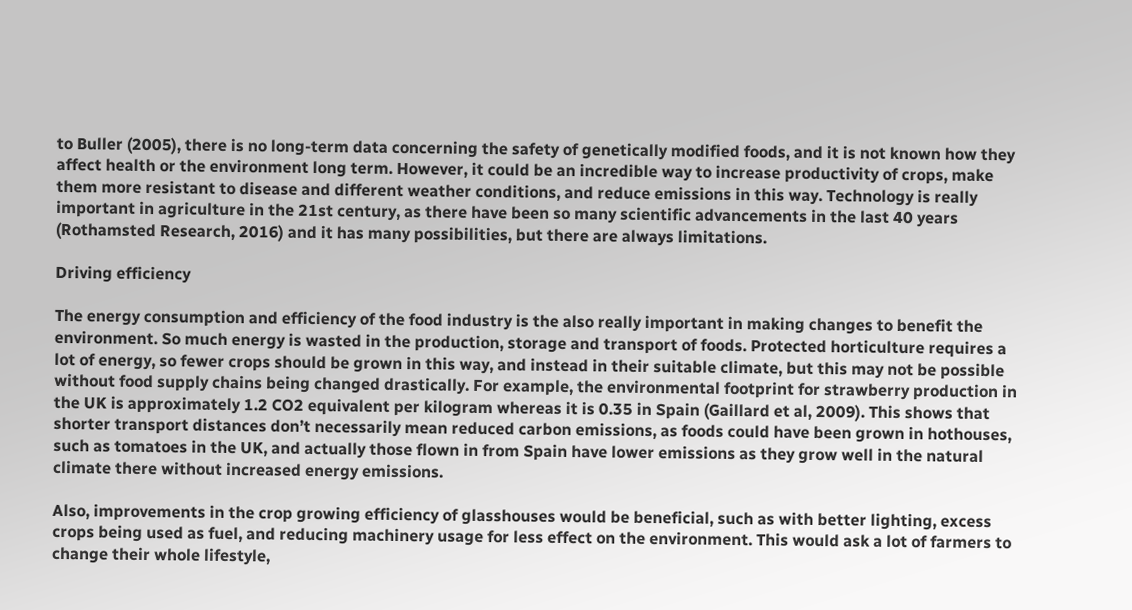to Buller (2005), there is no long-term data concerning the safety of genetically modified foods, and it is not known how they affect health or the environment long term. However, it could be an incredible way to increase productivity of crops, make them more resistant to disease and different weather conditions, and reduce emissions in this way. Technology is really important in agriculture in the 21st century, as there have been so many scientific advancements in the last 40 years (Rothamsted Research, 2016) and it has many possibilities, but there are always limitations.

Driving efficiency

The energy consumption and efficiency of the food industry is the also really important in making changes to benefit the environment. So much energy is wasted in the production, storage and transport of foods. Protected horticulture requires a lot of energy, so fewer crops should be grown in this way, and instead in their suitable climate, but this may not be possible without food supply chains being changed drastically. For example, the environmental footprint for strawberry production in the UK is approximately 1.2 CO2 equivalent per kilogram whereas it is 0.35 in Spain (Gaillard et al, 2009). This shows that shorter transport distances don’t necessarily mean reduced carbon emissions, as foods could have been grown in hothouses, such as tomatoes in the UK, and actually those flown in from Spain have lower emissions as they grow well in the natural climate there without increased energy emissions.

Also, improvements in the crop growing efficiency of glasshouses would be beneficial, such as with better lighting, excess crops being used as fuel, and reducing machinery usage for less effect on the environment. This would ask a lot of farmers to change their whole lifestyle,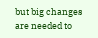but big changes are needed to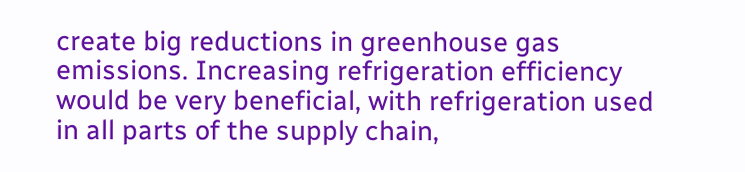create big reductions in greenhouse gas emissions. Increasing refrigeration efficiency would be very beneficial, with refrigeration used in all parts of the supply chain,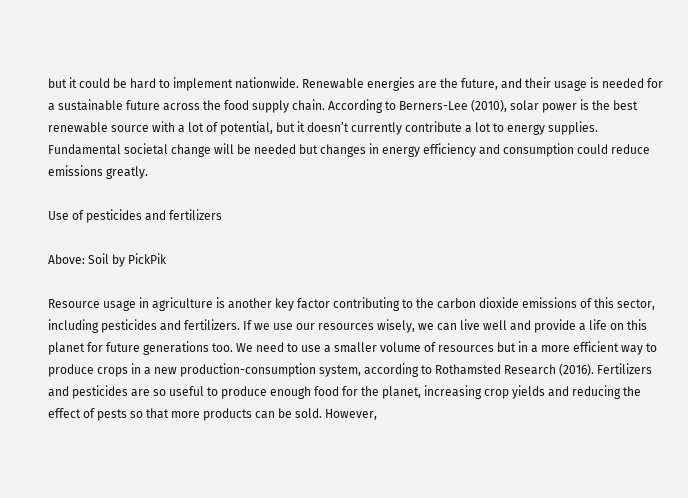but it could be hard to implement nationwide. Renewable energies are the future, and their usage is needed for a sustainable future across the food supply chain. According to Berners-Lee (2010), solar power is the best renewable source with a lot of potential, but it doesn’t currently contribute a lot to energy supplies. Fundamental societal change will be needed but changes in energy efficiency and consumption could reduce emissions greatly.

Use of pesticides and fertilizers

Above: Soil by PickPik

Resource usage in agriculture is another key factor contributing to the carbon dioxide emissions of this sector, including pesticides and fertilizers. If we use our resources wisely, we can live well and provide a life on this planet for future generations too. We need to use a smaller volume of resources but in a more efficient way to produce crops in a new production-consumption system, according to Rothamsted Research (2016). Fertilizers and pesticides are so useful to produce enough food for the planet, increasing crop yields and reducing the effect of pests so that more products can be sold. However,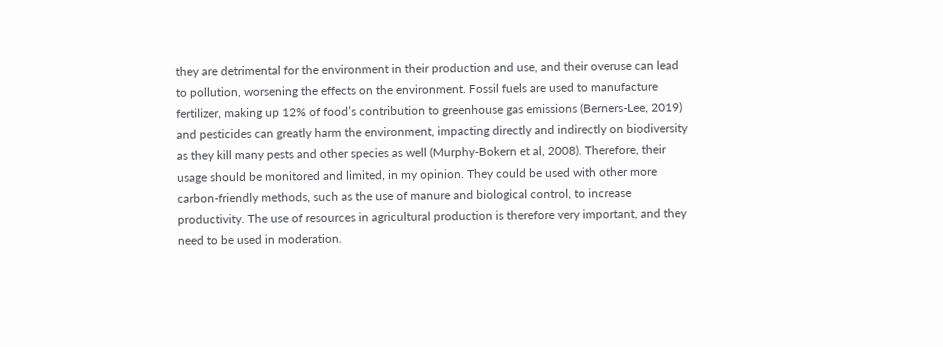they are detrimental for the environment in their production and use, and their overuse can lead to pollution, worsening the effects on the environment. Fossil fuels are used to manufacture fertilizer, making up 12% of food’s contribution to greenhouse gas emissions (Berners-Lee, 2019) and pesticides can greatly harm the environment, impacting directly and indirectly on biodiversity as they kill many pests and other species as well (Murphy-Bokern et al, 2008). Therefore, their usage should be monitored and limited, in my opinion. They could be used with other more carbon-friendly methods, such as the use of manure and biological control, to increase productivity. The use of resources in agricultural production is therefore very important, and they need to be used in moderation.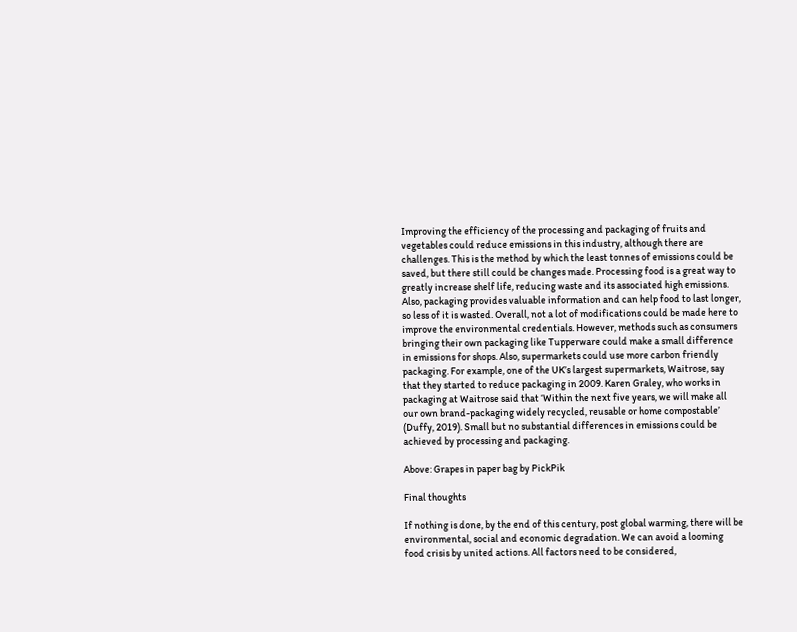Improving the efficiency of the processing and packaging of fruits and vegetables could reduce emissions in this industry, although there are challenges. This is the method by which the least tonnes of emissions could be saved, but there still could be changes made. Processing food is a great way to greatly increase shelf life, reducing waste and its associated high emissions. Also, packaging provides valuable information and can help food to last longer, so less of it is wasted. Overall, not a lot of modifications could be made here to improve the environmental credentials. However, methods such as consumers bringing their own packaging like Tupperware could make a small difference in emissions for shops. Also, supermarkets could use more carbon friendly packaging. For example, one of the UK’s largest supermarkets, Waitrose, say that they started to reduce packaging in 2009. Karen Graley, who works in packaging at Waitrose said that ‘Within the next five years, we will make all our own brand-packaging widely recycled, reusable or home compostable’ (Duffy, 2019). Small but no substantial differences in emissions could be achieved by processing and packaging.

Above: Grapes in paper bag by PickPik

Final thoughts

If nothing is done, by the end of this century, post global warming, there will be environmental, social and economic degradation. We can avoid a looming food crisis by united actions. All factors need to be considered,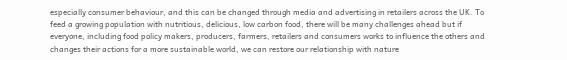especially consumer behaviour, and this can be changed through media and advertising in retailers across the UK. To feed a growing population with nutritious, delicious, low carbon food, there will be many challenges ahead but if everyone, including food policy makers, producers, farmers, retailers and consumers works to influence the others and changes their actions for a more sustainable world, we can restore our relationship with nature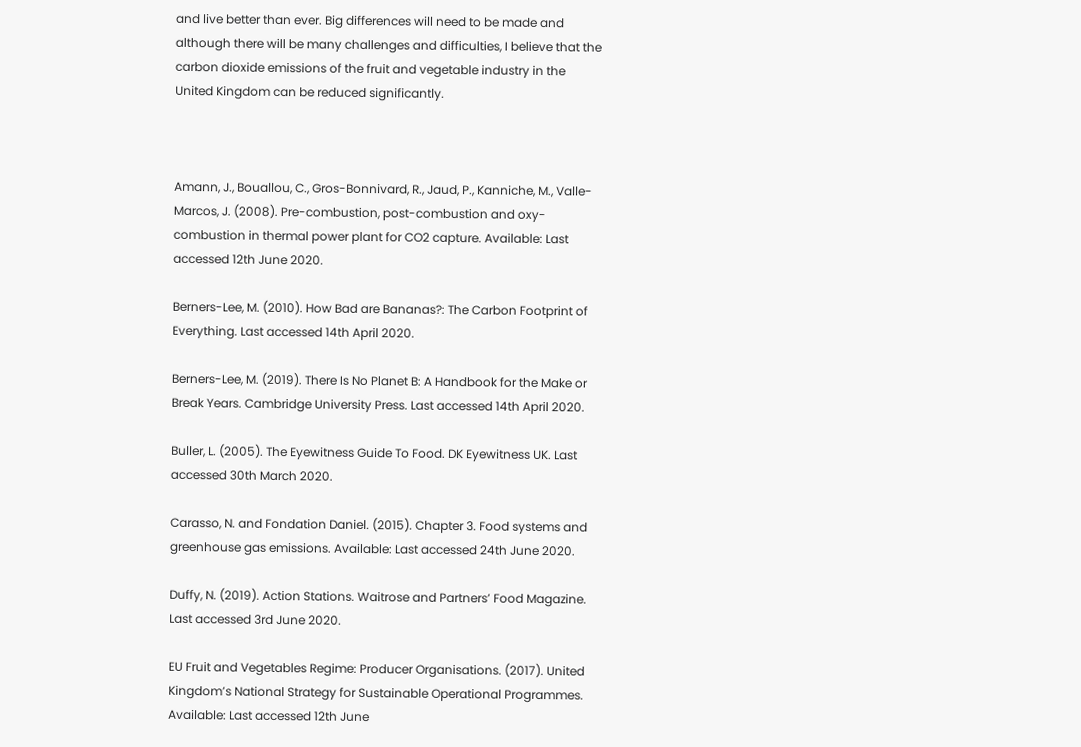and live better than ever. Big differences will need to be made and although there will be many challenges and difficulties, I believe that the carbon dioxide emissions of the fruit and vegetable industry in the United Kingdom can be reduced significantly.



Amann, J., Bouallou, C., Gros-Bonnivard, R., Jaud, P., Kanniche, M., Valle-Marcos, J. (2008). Pre-combustion, post-combustion and oxy-combustion in thermal power plant for CO2 capture. Available: Last accessed 12th June 2020.

Berners-Lee, M. (2010). How Bad are Bananas?: The Carbon Footprint of Everything. Last accessed 14th April 2020.

Berners-Lee, M. (2019). There Is No Planet B: A Handbook for the Make or Break Years. Cambridge University Press. Last accessed 14th April 2020.

Buller, L. (2005). The Eyewitness Guide To Food. DK Eyewitness UK. Last accessed 30th March 2020.

Carasso, N. and Fondation Daniel. (2015). Chapter 3. Food systems and greenhouse gas emissions. Available: Last accessed 24th June 2020.

Duffy, N. (2019). Action Stations. Waitrose and Partners’ Food Magazine. Last accessed 3rd June 2020.

EU Fruit and Vegetables Regime: Producer Organisations. (2017). United Kingdom’s National Strategy for Sustainable Operational Programmes. Available: Last accessed 12th June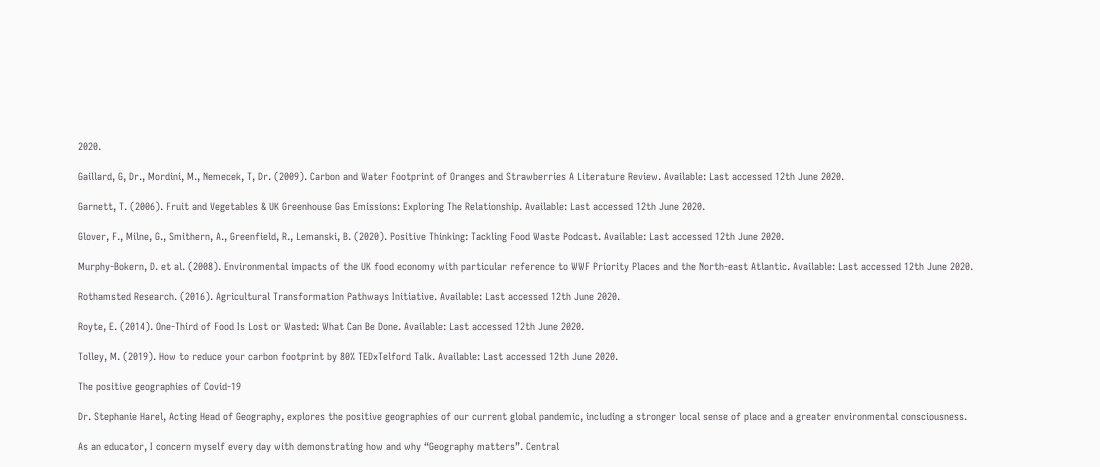2020.

Gaillard, G, Dr., Mordini, M., Nemecek, T, Dr. (2009). Carbon and Water Footprint of Oranges and Strawberries A Literature Review. Available: Last accessed 12th June 2020.

Garnett, T. (2006). Fruit and Vegetables & UK Greenhouse Gas Emissions: Exploring The Relationship. Available: Last accessed 12th June 2020.

Glover, F., Milne, G., Smithern, A., Greenfield, R., Lemanski, B. (2020). Positive Thinking: Tackling Food Waste Podcast. Available: Last accessed 12th June 2020.

Murphy-Bokern, D. et al. (2008). Environmental impacts of the UK food economy with particular reference to WWF Priority Places and the North-east Atlantic. Available: Last accessed 12th June 2020.

Rothamsted Research. (2016). Agricultural Transformation Pathways Initiative. Available: Last accessed 12th June 2020.

Royte, E. (2014). One-Third of Food Is Lost or Wasted: What Can Be Done. Available: Last accessed 12th June 2020.

Tolley, M. (2019). How to reduce your carbon footprint by 80% TEDxTelford Talk. Available: Last accessed 12th June 2020.

The positive geographies of Covid-19

Dr. Stephanie Harel, Acting Head of Geography, explores the positive geographies of our current global pandemic, including a stronger local sense of place and a greater environmental consciousness.

As an educator, I concern myself every day with demonstrating how and why “Geography matters”. Central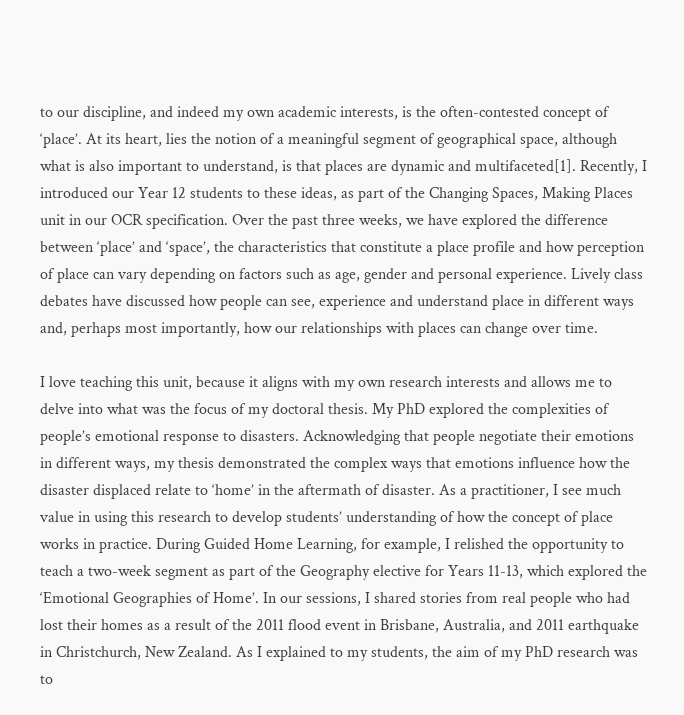to our discipline, and indeed my own academic interests, is the often-contested concept of ‘place’. At its heart, lies the notion of a meaningful segment of geographical space, although what is also important to understand, is that places are dynamic and multifaceted[1]. Recently, I introduced our Year 12 students to these ideas, as part of the Changing Spaces, Making Places unit in our OCR specification. Over the past three weeks, we have explored the difference between ‘place’ and ‘space’, the characteristics that constitute a place profile and how perception of place can vary depending on factors such as age, gender and personal experience. Lively class debates have discussed how people can see, experience and understand place in different ways and, perhaps most importantly, how our relationships with places can change over time.

I love teaching this unit, because it aligns with my own research interests and allows me to delve into what was the focus of my doctoral thesis. My PhD explored the complexities of people’s emotional response to disasters. Acknowledging that people negotiate their emotions in different ways, my thesis demonstrated the complex ways that emotions influence how the disaster displaced relate to ‘home’ in the aftermath of disaster. As a practitioner, I see much value in using this research to develop students’ understanding of how the concept of place works in practice. During Guided Home Learning, for example, I relished the opportunity to teach a two-week segment as part of the Geography elective for Years 11-13, which explored the ‘Emotional Geographies of Home’. In our sessions, I shared stories from real people who had lost their homes as a result of the 2011 flood event in Brisbane, Australia, and 2011 earthquake in Christchurch, New Zealand. As I explained to my students, the aim of my PhD research was to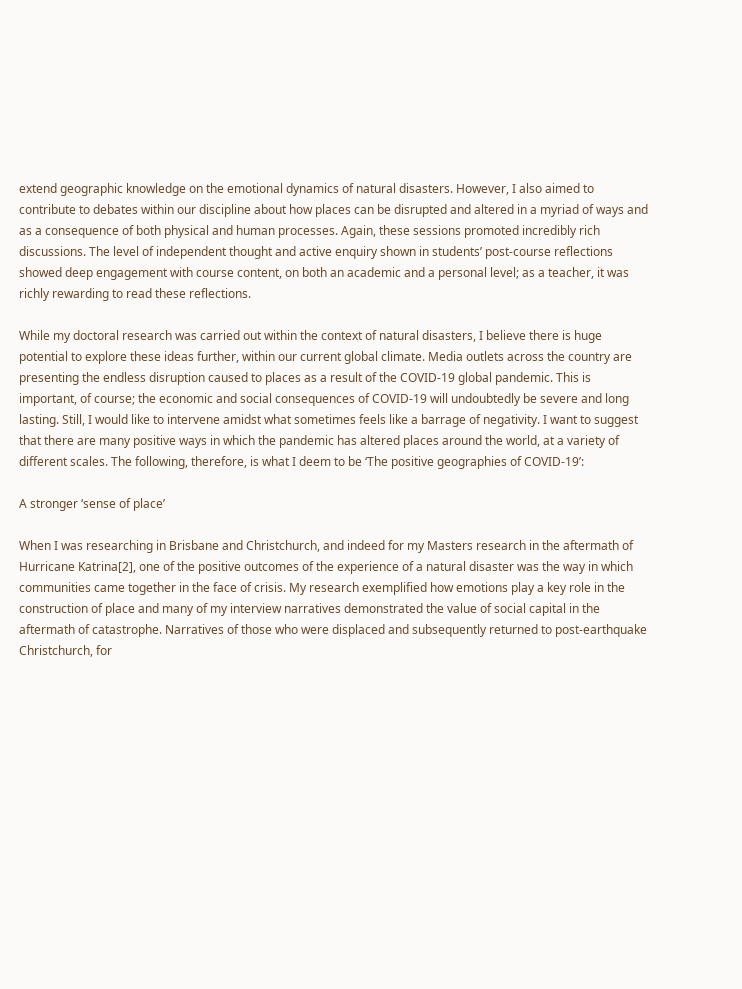extend geographic knowledge on the emotional dynamics of natural disasters. However, I also aimed to contribute to debates within our discipline about how places can be disrupted and altered in a myriad of ways and as a consequence of both physical and human processes. Again, these sessions promoted incredibly rich discussions. The level of independent thought and active enquiry shown in students’ post-course reflections showed deep engagement with course content, on both an academic and a personal level; as a teacher, it was richly rewarding to read these reflections.

While my doctoral research was carried out within the context of natural disasters, I believe there is huge potential to explore these ideas further, within our current global climate. Media outlets across the country are presenting the endless disruption caused to places as a result of the COVID-19 global pandemic. This is important, of course; the economic and social consequences of COVID-19 will undoubtedly be severe and long lasting. Still, I would like to intervene amidst what sometimes feels like a barrage of negativity. I want to suggest that there are many positive ways in which the pandemic has altered places around the world, at a variety of different scales. The following, therefore, is what I deem to be ‘The positive geographies of COVID-19’:

A stronger ‘sense of place’

When I was researching in Brisbane and Christchurch, and indeed for my Masters research in the aftermath of Hurricane Katrina[2], one of the positive outcomes of the experience of a natural disaster was the way in which communities came together in the face of crisis. My research exemplified how emotions play a key role in the construction of place and many of my interview narratives demonstrated the value of social capital in the aftermath of catastrophe. Narratives of those who were displaced and subsequently returned to post-earthquake Christchurch, for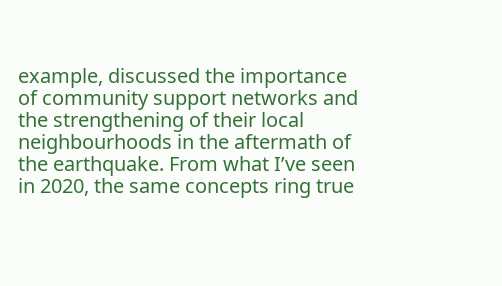example, discussed the importance of community support networks and the strengthening of their local neighbourhoods in the aftermath of the earthquake. From what I’ve seen in 2020, the same concepts ring true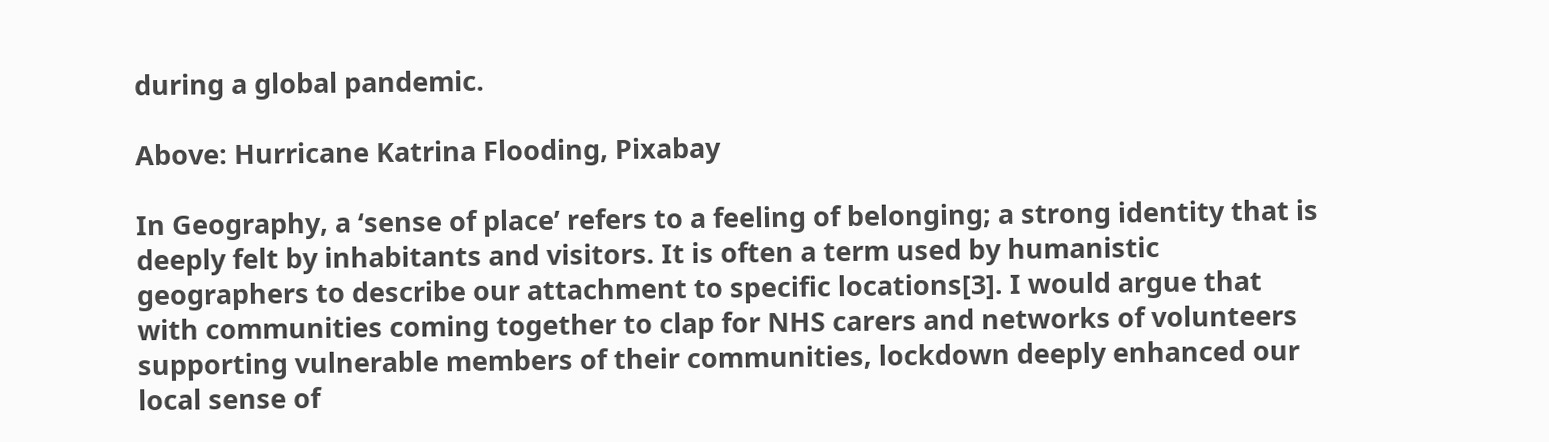during a global pandemic.

Above: Hurricane Katrina Flooding, Pixabay

In Geography, a ‘sense of place’ refers to a feeling of belonging; a strong identity that is deeply felt by inhabitants and visitors. It is often a term used by humanistic geographers to describe our attachment to specific locations[3]. I would argue that with communities coming together to clap for NHS carers and networks of volunteers supporting vulnerable members of their communities, lockdown deeply enhanced our local sense of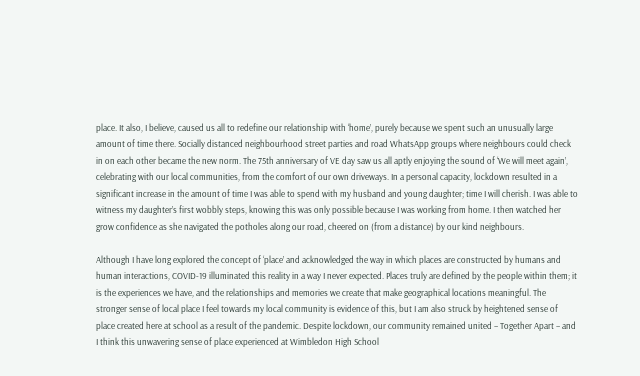place. It also, I believe, caused us all to redefine our relationship with ‘home’, purely because we spent such an unusually large amount of time there. Socially distanced neighbourhood street parties and road WhatsApp groups where neighbours could check in on each other became the new norm. The 75th anniversary of VE day saw us all aptly enjoying the sound of ‘We will meet again’, celebrating with our local communities, from the comfort of our own driveways. In a personal capacity, lockdown resulted in a significant increase in the amount of time I was able to spend with my husband and young daughter; time I will cherish. I was able to witness my daughter’s first wobbly steps, knowing this was only possible because I was working from home. I then watched her grow confidence as she navigated the potholes along our road, cheered on (from a distance) by our kind neighbours.

Although I have long explored the concept of ‘place’ and acknowledged the way in which places are constructed by humans and human interactions, COVID-19 illuminated this reality in a way I never expected. Places truly are defined by the people within them; it is the experiences we have, and the relationships and memories we create that make geographical locations meaningful. The stronger sense of local place I feel towards my local community is evidence of this, but I am also struck by heightened sense of place created here at school as a result of the pandemic. Despite lockdown, our community remained united – Together Apart – and I think this unwavering sense of place experienced at Wimbledon High School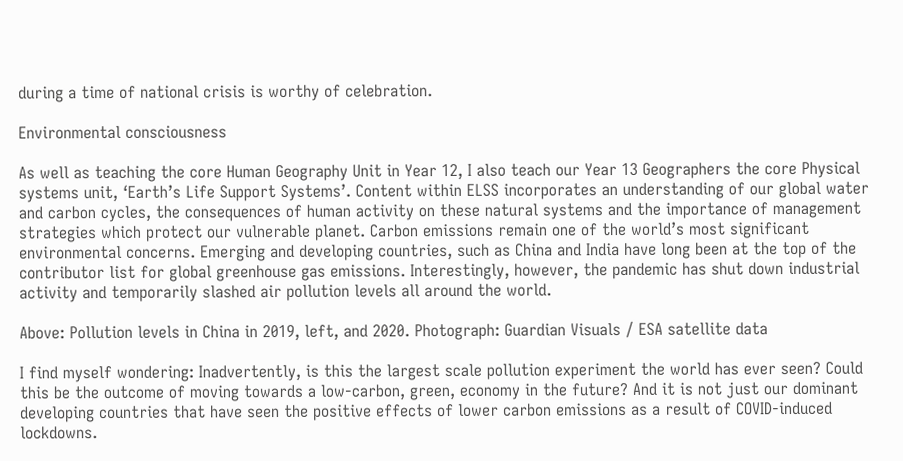during a time of national crisis is worthy of celebration.

Environmental consciousness

As well as teaching the core Human Geography Unit in Year 12, I also teach our Year 13 Geographers the core Physical systems unit, ‘Earth’s Life Support Systems’. Content within ELSS incorporates an understanding of our global water and carbon cycles, the consequences of human activity on these natural systems and the importance of management strategies which protect our vulnerable planet. Carbon emissions remain one of the world’s most significant environmental concerns. Emerging and developing countries, such as China and India have long been at the top of the contributor list for global greenhouse gas emissions. Interestingly, however, the pandemic has shut down industrial activity and temporarily slashed air pollution levels all around the world.

Above: Pollution levels in China in 2019, left, and 2020. Photograph: Guardian Visuals / ESA satellite data

I find myself wondering: Inadvertently, is this the largest scale pollution experiment the world has ever seen? Could this be the outcome of moving towards a low-carbon, green, economy in the future? And it is not just our dominant developing countries that have seen the positive effects of lower carbon emissions as a result of COVID-induced lockdowns.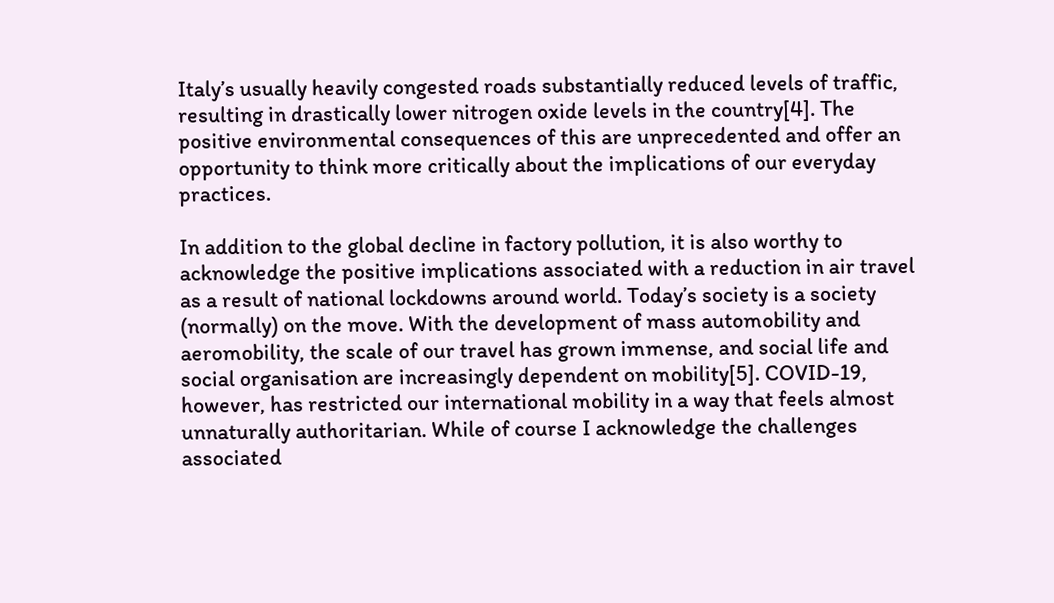Italy’s usually heavily congested roads substantially reduced levels of traffic, resulting in drastically lower nitrogen oxide levels in the country[4]. The positive environmental consequences of this are unprecedented and offer an opportunity to think more critically about the implications of our everyday practices.

In addition to the global decline in factory pollution, it is also worthy to acknowledge the positive implications associated with a reduction in air travel as a result of national lockdowns around world. Today’s society is a society (normally) on the move. With the development of mass automobility and aeromobility, the scale of our travel has grown immense, and social life and social organisation are increasingly dependent on mobility[5]. COVID-19, however, has restricted our international mobility in a way that feels almost unnaturally authoritarian. While of course I acknowledge the challenges associated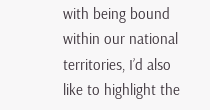with being bound within our national territories, I’d also like to highlight the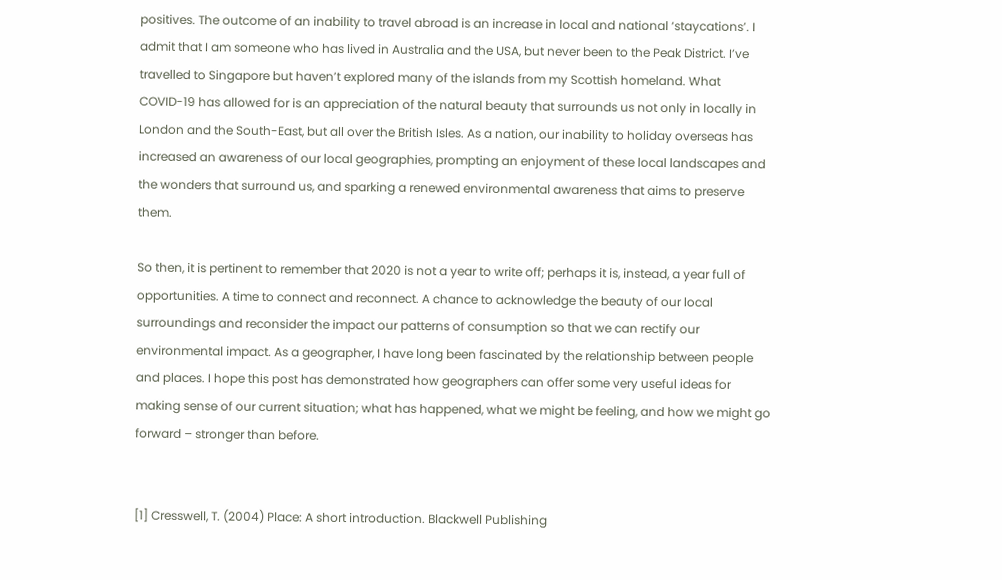positives. The outcome of an inability to travel abroad is an increase in local and national ‘staycations’. I admit that I am someone who has lived in Australia and the USA, but never been to the Peak District. I’ve travelled to Singapore but haven’t explored many of the islands from my Scottish homeland. What COVID-19 has allowed for is an appreciation of the natural beauty that surrounds us not only in locally in London and the South-East, but all over the British Isles. As a nation, our inability to holiday overseas has increased an awareness of our local geographies, prompting an enjoyment of these local landscapes and the wonders that surround us, and sparking a renewed environmental awareness that aims to preserve them.

So then, it is pertinent to remember that 2020 is not a year to write off; perhaps it is, instead, a year full of opportunities. A time to connect and reconnect. A chance to acknowledge the beauty of our local surroundings and reconsider the impact our patterns of consumption so that we can rectify our environmental impact. As a geographer, I have long been fascinated by the relationship between people and places. I hope this post has demonstrated how geographers can offer some very useful ideas for making sense of our current situation; what has happened, what we might be feeling, and how we might go forward – stronger than before.


[1] Cresswell, T. (2004) Place: A short introduction. Blackwell Publishing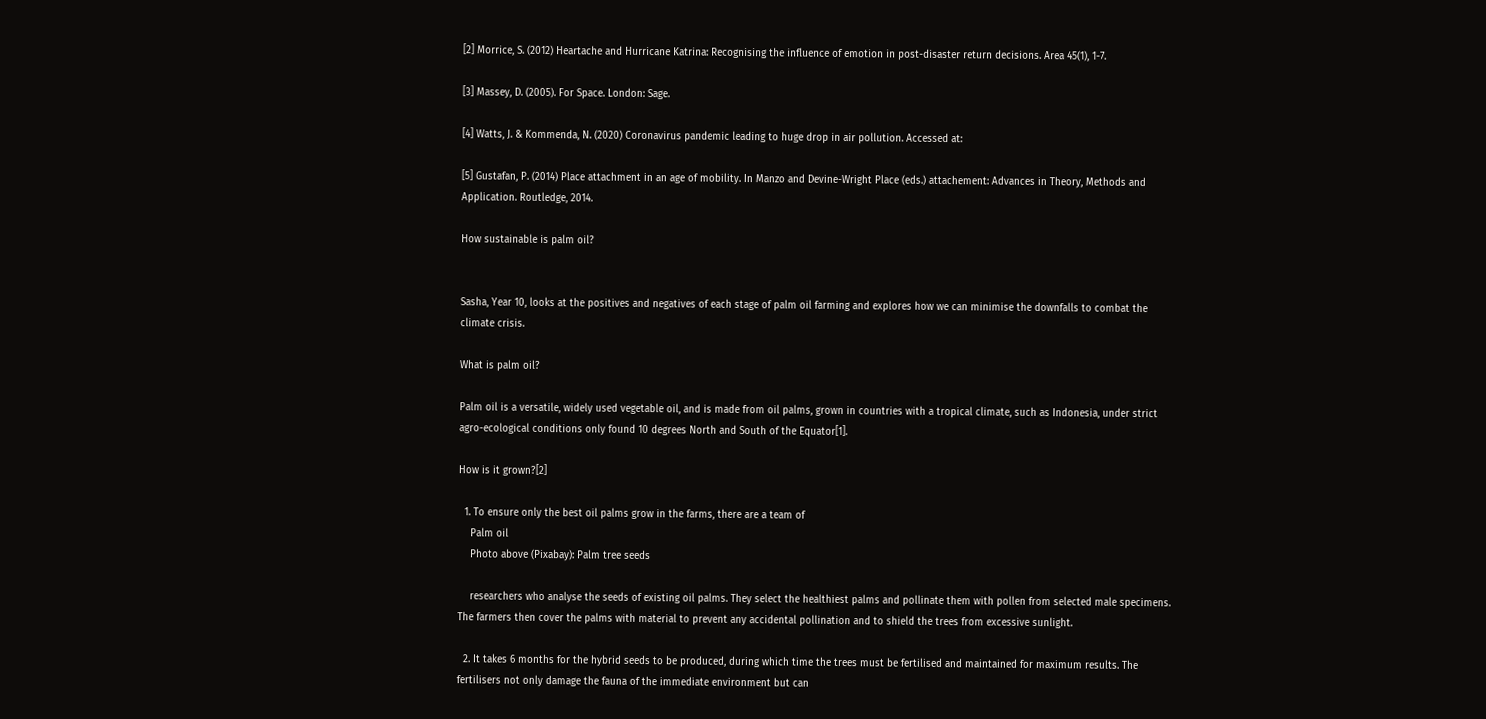[2] Morrice, S. (2012) Heartache and Hurricane Katrina: Recognising the influence of emotion in post-disaster return decisions. Area 45(1), 1-7.

[3] Massey, D. (2005). For Space. London: Sage.

[4] Watts, J. & Kommenda, N. (2020) Coronavirus pandemic leading to huge drop in air pollution. Accessed at:

[5] Gustafan, P. (2014) Place attachment in an age of mobility. In Manzo and Devine-Wright Place (eds.) attachement: Advances in Theory, Methods and Application. Routledge, 2014.

How sustainable is palm oil?


Sasha, Year 10, looks at the positives and negatives of each stage of palm oil farming and explores how we can minimise the downfalls to combat the climate crisis.

What is palm oil?

Palm oil is a versatile, widely used vegetable oil, and is made from oil palms, grown in countries with a tropical climate, such as Indonesia, under strict agro-ecological conditions only found 10 degrees North and South of the Equator[1].

How is it grown?[2]

  1. To ensure only the best oil palms grow in the farms, there are a team of
    Palm oil
    Photo above (Pixabay): Palm tree seeds

    researchers who analyse the seeds of existing oil palms. They select the healthiest palms and pollinate them with pollen from selected male specimens. The farmers then cover the palms with material to prevent any accidental pollination and to shield the trees from excessive sunlight.

  2. It takes 6 months for the hybrid seeds to be produced, during which time the trees must be fertilised and maintained for maximum results. The fertilisers not only damage the fauna of the immediate environment but can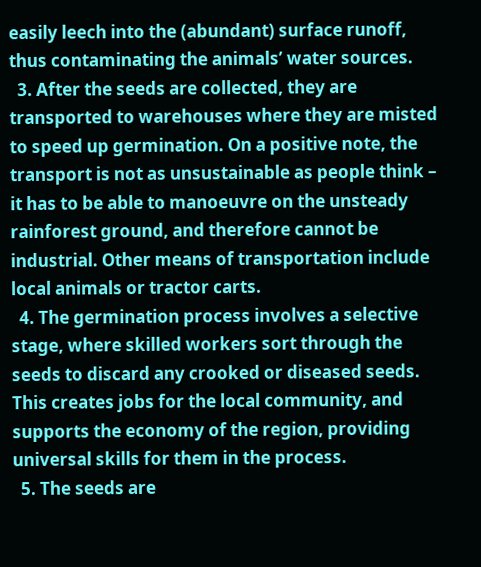easily leech into the (abundant) surface runoff, thus contaminating the animals’ water sources.
  3. After the seeds are collected, they are transported to warehouses where they are misted to speed up germination. On a positive note, the transport is not as unsustainable as people think – it has to be able to manoeuvre on the unsteady rainforest ground, and therefore cannot be industrial. Other means of transportation include local animals or tractor carts.
  4. The germination process involves a selective stage, where skilled workers sort through the seeds to discard any crooked or diseased seeds. This creates jobs for the local community, and supports the economy of the region, providing universal skills for them in the process.
  5. The seeds are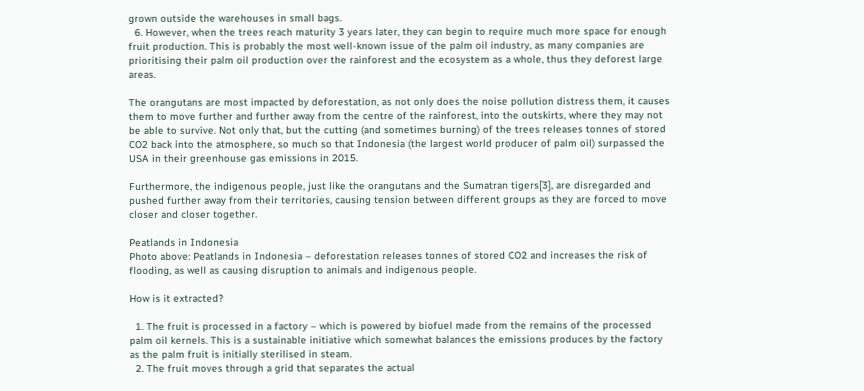grown outside the warehouses in small bags.
  6. However, when the trees reach maturity 3 years later, they can begin to require much more space for enough fruit production. This is probably the most well-known issue of the palm oil industry, as many companies are prioritising their palm oil production over the rainforest and the ecosystem as a whole, thus they deforest large areas.

The orangutans are most impacted by deforestation, as not only does the noise pollution distress them, it causes them to move further and further away from the centre of the rainforest, into the outskirts, where they may not be able to survive. Not only that, but the cutting (and sometimes burning) of the trees releases tonnes of stored CO2 back into the atmosphere, so much so that Indonesia (the largest world producer of palm oil) surpassed the USA in their greenhouse gas emissions in 2015.

Furthermore, the indigenous people, just like the orangutans and the Sumatran tigers[3], are disregarded and pushed further away from their territories, causing tension between different groups as they are forced to move closer and closer together.

Peatlands in Indonesia
Photo above: Peatlands in Indonesia – deforestation releases tonnes of stored CO2 and increases the risk of flooding, as well as causing disruption to animals and indigenous people.

How is it extracted?

  1. The fruit is processed in a factory – which is powered by biofuel made from the remains of the processed palm oil kernels. This is a sustainable initiative which somewhat balances the emissions produces by the factory as the palm fruit is initially sterilised in steam.
  2. The fruit moves through a grid that separates the actual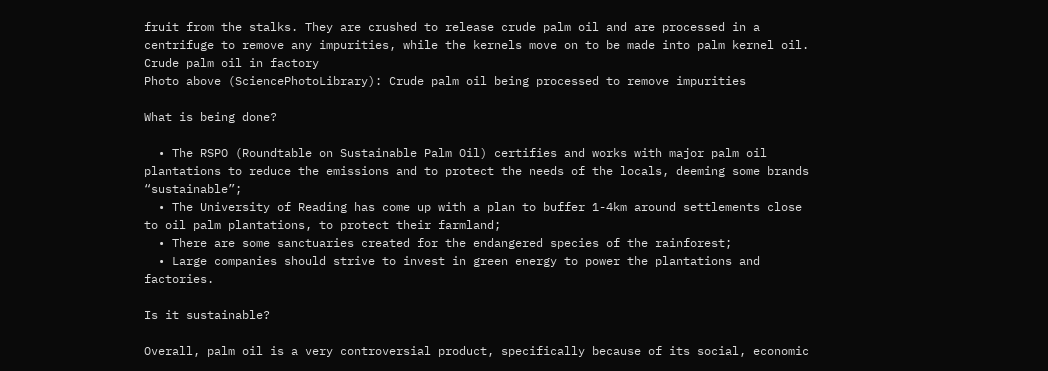fruit from the stalks. They are crushed to release crude palm oil and are processed in a centrifuge to remove any impurities, while the kernels move on to be made into palm kernel oil.
Crude palm oil in factory
Photo above (SciencePhotoLibrary): Crude palm oil being processed to remove impurities

What is being done?

  • The RSPO (Roundtable on Sustainable Palm Oil) certifies and works with major palm oil plantations to reduce the emissions and to protect the needs of the locals, deeming some brands “sustainable”;
  • The University of Reading has come up with a plan to buffer 1-4km around settlements close to oil palm plantations, to protect their farmland;
  • There are some sanctuaries created for the endangered species of the rainforest;
  • Large companies should strive to invest in green energy to power the plantations and factories.

Is it sustainable?

Overall, palm oil is a very controversial product, specifically because of its social, economic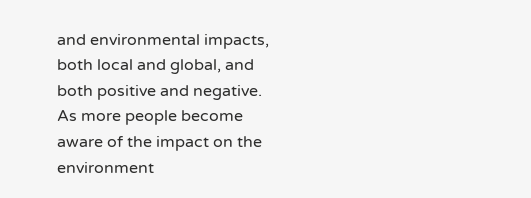and environmental impacts, both local and global, and both positive and negative. As more people become aware of the impact on the environment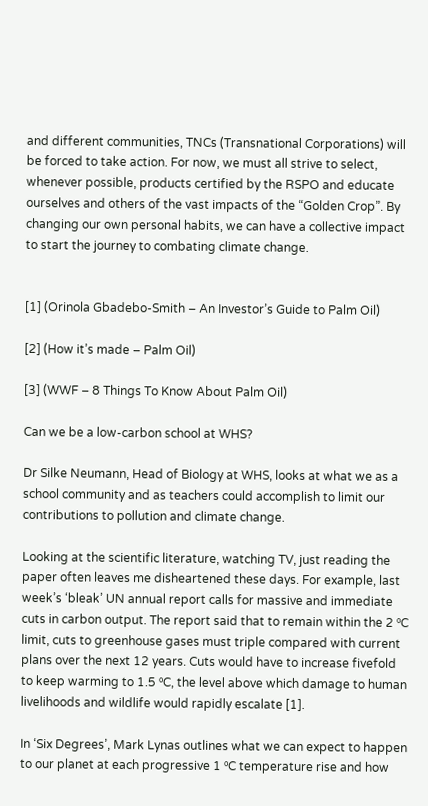and different communities, TNCs (Transnational Corporations) will be forced to take action. For now, we must all strive to select, whenever possible, products certified by the RSPO and educate ourselves and others of the vast impacts of the “Golden Crop”. By changing our own personal habits, we can have a collective impact to start the journey to combating climate change.


[1] (Orinola Gbadebo-Smith – An Investor’s Guide to Palm Oil)

[2] (How it’s made – Palm Oil)

[3] (WWF – 8 Things To Know About Palm Oil)

Can we be a low-carbon school at WHS?

Dr Silke Neumann, Head of Biology at WHS, looks at what we as a school community and as teachers could accomplish to limit our contributions to pollution and climate change.

Looking at the scientific literature, watching TV, just reading the paper often leaves me disheartened these days. For example, last week’s ‘bleak’ UN annual report calls for massive and immediate cuts in carbon output. The report said that to remain within the 2 ⁰C limit, cuts to greenhouse gases must triple compared with current plans over the next 12 years. Cuts would have to increase fivefold to keep warming to 1.5 ⁰C, the level above which damage to human livelihoods and wildlife would rapidly escalate [1].

In ‘Six Degrees’, Mark Lynas outlines what we can expect to happen to our planet at each progressive 1 ⁰C temperature rise and how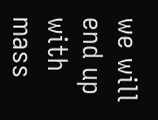we will end up with mass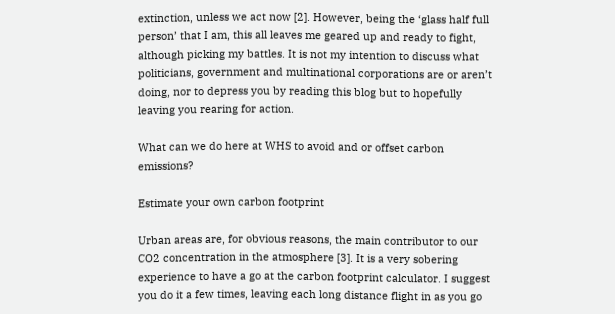extinction, unless we act now [2]. However, being the ‘glass half full person’ that I am, this all leaves me geared up and ready to fight, although picking my battles. It is not my intention to discuss what politicians, government and multinational corporations are or aren’t doing, nor to depress you by reading this blog but to hopefully leaving you rearing for action.

What can we do here at WHS to avoid and or offset carbon emissions?

Estimate your own carbon footprint

Urban areas are, for obvious reasons, the main contributor to our CO2 concentration in the atmosphere [3]. It is a very sobering experience to have a go at the carbon footprint calculator. I suggest you do it a few times, leaving each long distance flight in as you go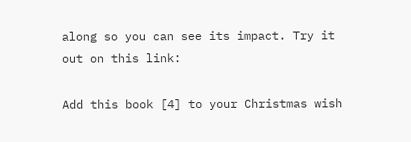along so you can see its impact. Try it out on this link:

Add this book [4] to your Christmas wish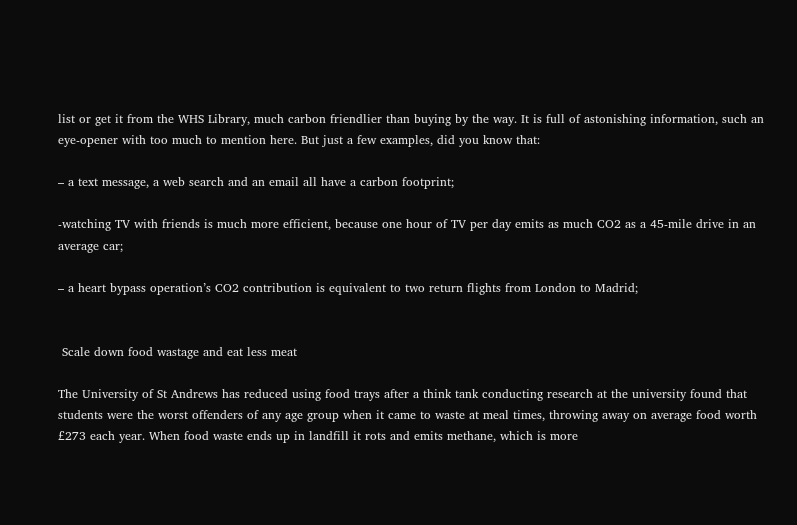list or get it from the WHS Library, much carbon friendlier than buying by the way. It is full of astonishing information, such an eye-opener with too much to mention here. But just a few examples, did you know that:

– a text message, a web search and an email all have a carbon footprint;

-watching TV with friends is much more efficient, because one hour of TV per day emits as much CO2 as a 45-mile drive in an average car;

– a heart bypass operation’s CO2 contribution is equivalent to two return flights from London to Madrid;


 Scale down food wastage and eat less meat

The University of St Andrews has reduced using food trays after a think tank conducting research at the university found that students were the worst offenders of any age group when it came to waste at meal times, throwing away on average food worth £273 each year. When food waste ends up in landfill it rots and emits methane, which is more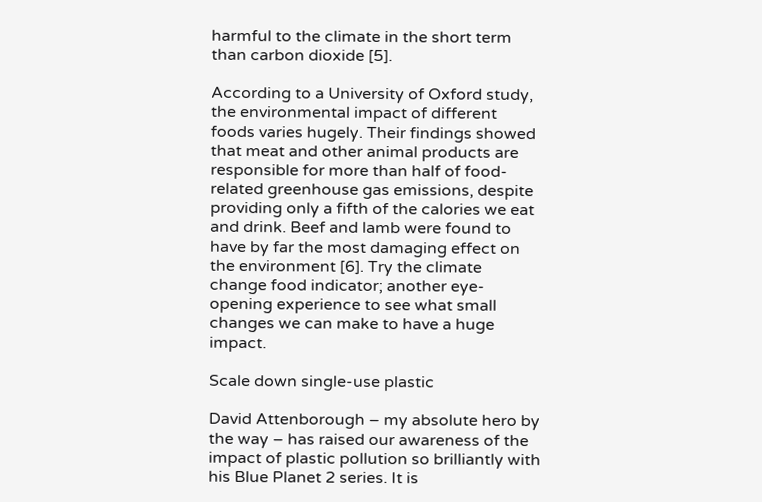harmful to the climate in the short term than carbon dioxide [5].

According to a University of Oxford study, the environmental impact of different foods varies hugely. Their findings showed that meat and other animal products are responsible for more than half of food-related greenhouse gas emissions, despite providing only a fifth of the calories we eat and drink. Beef and lamb were found to have by far the most damaging effect on the environment [6]. Try the climate change food indicator; another eye-opening experience to see what small changes we can make to have a huge impact.

Scale down single-use plastic

David Attenborough – my absolute hero by the way – has raised our awareness of the impact of plastic pollution so brilliantly with his Blue Planet 2 series. It is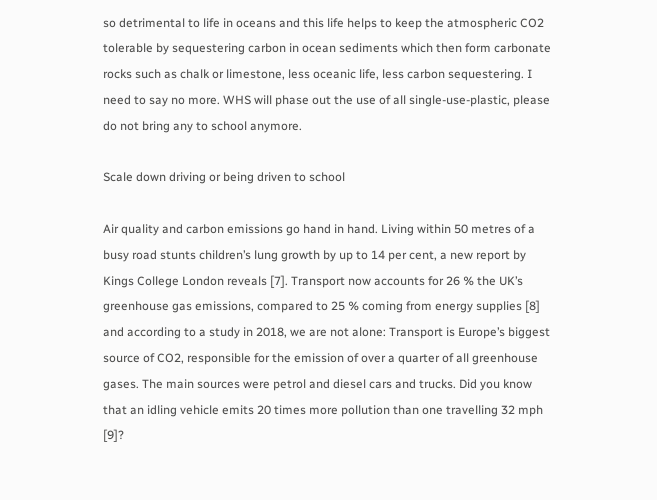so detrimental to life in oceans and this life helps to keep the atmospheric CO2 tolerable by sequestering carbon in ocean sediments which then form carbonate rocks such as chalk or limestone, less oceanic life, less carbon sequestering. I need to say no more. WHS will phase out the use of all single-use-plastic, please do not bring any to school anymore.

Scale down driving or being driven to school

Air quality and carbon emissions go hand in hand. Living within 50 metres of a busy road stunts children’s lung growth by up to 14 per cent, a new report by Kings College London reveals [7]. Transport now accounts for 26 % the UK’s greenhouse gas emissions, compared to 25 % coming from energy supplies [8] and according to a study in 2018, we are not alone: Transport is Europe’s biggest source of CO2, responsible for the emission of over a quarter of all greenhouse gases. The main sources were petrol and diesel cars and trucks. Did you know that an idling vehicle emits 20 times more pollution than one travelling 32 mph [9]?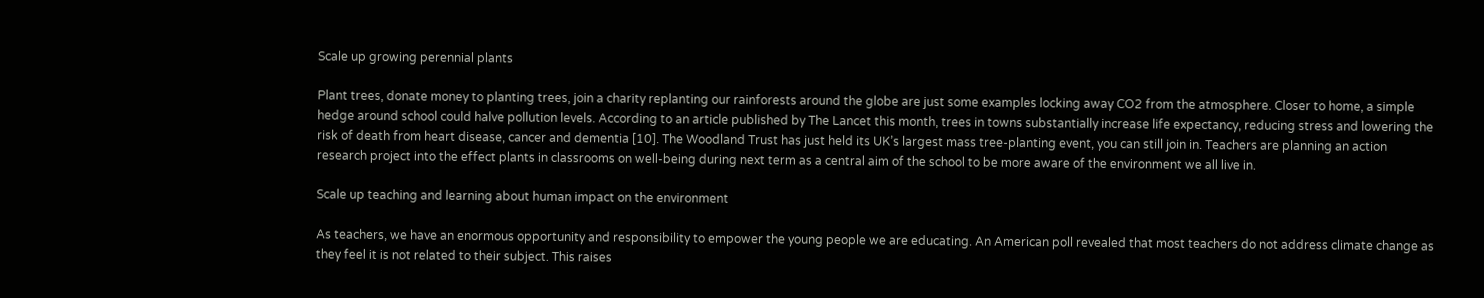Scale up growing perennial plants

Plant trees, donate money to planting trees, join a charity replanting our rainforests around the globe are just some examples locking away CO2 from the atmosphere. Closer to home, a simple hedge around school could halve pollution levels. According to an article published by The Lancet this month, trees in towns substantially increase life expectancy, reducing stress and lowering the risk of death from heart disease, cancer and dementia [10]. The Woodland Trust has just held its UK’s largest mass tree-planting event, you can still join in. Teachers are planning an action research project into the effect plants in classrooms on well-being during next term as a central aim of the school to be more aware of the environment we all live in.

Scale up teaching and learning about human impact on the environment

As teachers, we have an enormous opportunity and responsibility to empower the young people we are educating. An American poll revealed that most teachers do not address climate change as they feel it is not related to their subject. This raises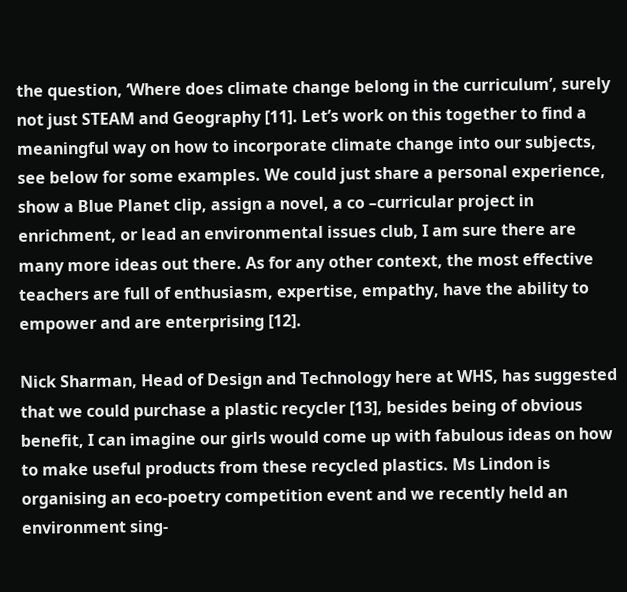the question, ‘Where does climate change belong in the curriculum’, surely not just STEAM and Geography [11]. Let’s work on this together to find a meaningful way on how to incorporate climate change into our subjects, see below for some examples. We could just share a personal experience, show a Blue Planet clip, assign a novel, a co –curricular project in enrichment, or lead an environmental issues club, I am sure there are many more ideas out there. As for any other context, the most effective teachers are full of enthusiasm, expertise, empathy, have the ability to empower and are enterprising [12].

Nick Sharman, Head of Design and Technology here at WHS, has suggested that we could purchase a plastic recycler [13], besides being of obvious benefit, I can imagine our girls would come up with fabulous ideas on how to make useful products from these recycled plastics. Ms Lindon is organising an eco-poetry competition event and we recently held an environment sing-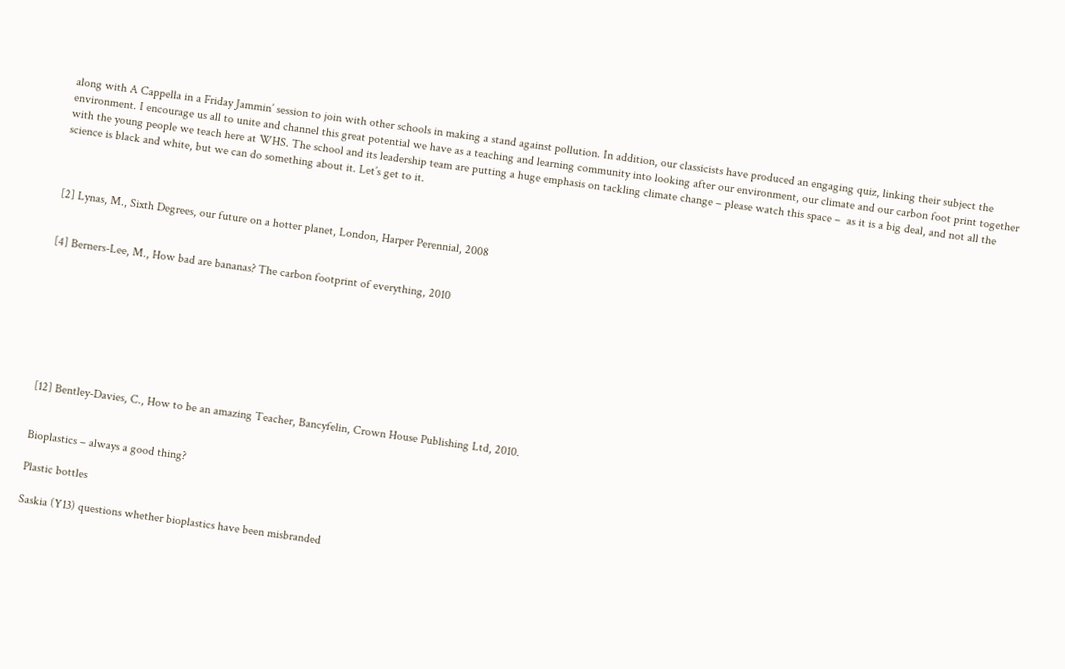along with A Cappella in a Friday Jammin’ session to join with other schools in making a stand against pollution. In addition, our classicists have produced an engaging quiz, linking their subject the environment. I encourage us all to unite and channel this great potential we have as a teaching and learning community into looking after our environment, our climate and our carbon foot print together with the young people we teach here at WHS. The school and its leadership team are putting a huge emphasis on tackling climate change – please watch this space –  as it is a big deal, and not all the science is black and white, but we can do something about it. Let’s get to it.



[2] Lynas, M., Sixth Degrees, our future on a hotter planet, London, Harper Perennial, 2008


[4] Berners-Lee, M., How bad are bananas? The carbon footprint of everything, 2010








[12] Bentley-Davies, C., How to be an amazing Teacher, Bancyfelin, Crown House Publishing Ltd, 2010.


Bioplastics – always a good thing?

Plastic bottles

Saskia (Y13) questions whether bioplastics have been misbranded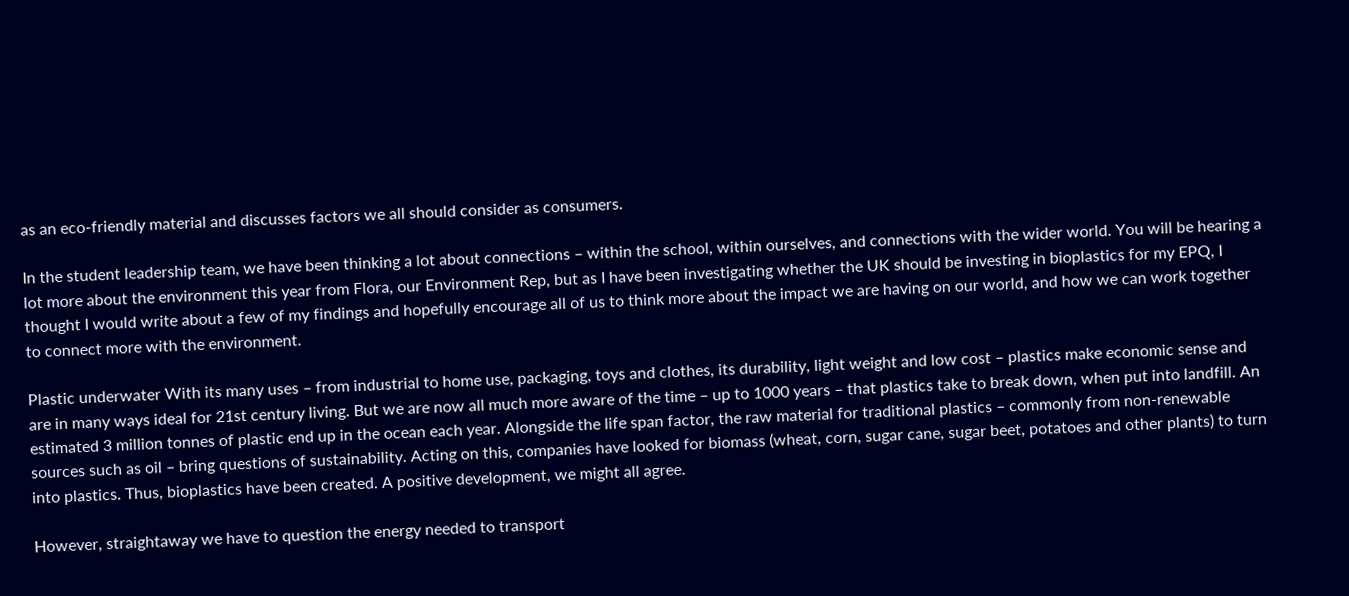as an eco-friendly material and discusses factors we all should consider as consumers.

In the student leadership team, we have been thinking a lot about connections – within the school, within ourselves, and connections with the wider world. You will be hearing a lot more about the environment this year from Flora, our Environment Rep, but as I have been investigating whether the UK should be investing in bioplastics for my EPQ, I thought I would write about a few of my findings and hopefully encourage all of us to think more about the impact we are having on our world, and how we can work together to connect more with the environment.

Plastic underwater With its many uses – from industrial to home use, packaging, toys and clothes, its durability, light weight and low cost – plastics make economic sense and are in many ways ideal for 21st century living. But we are now all much more aware of the time – up to 1000 years – that plastics take to break down, when put into landfill. An estimated 3 million tonnes of plastic end up in the ocean each year. Alongside the life span factor, the raw material for traditional plastics – commonly from non-renewable sources such as oil – bring questions of sustainability. Acting on this, companies have looked for biomass (wheat, corn, sugar cane, sugar beet, potatoes and other plants) to turn into plastics. Thus, bioplastics have been created. A positive development, we might all agree.

However, straightaway we have to question the energy needed to transport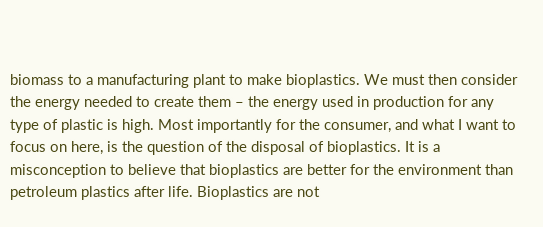biomass to a manufacturing plant to make bioplastics. We must then consider the energy needed to create them – the energy used in production for any type of plastic is high. Most importantly for the consumer, and what I want to focus on here, is the question of the disposal of bioplastics. It is a misconception to believe that bioplastics are better for the environment than petroleum plastics after life. Bioplastics are not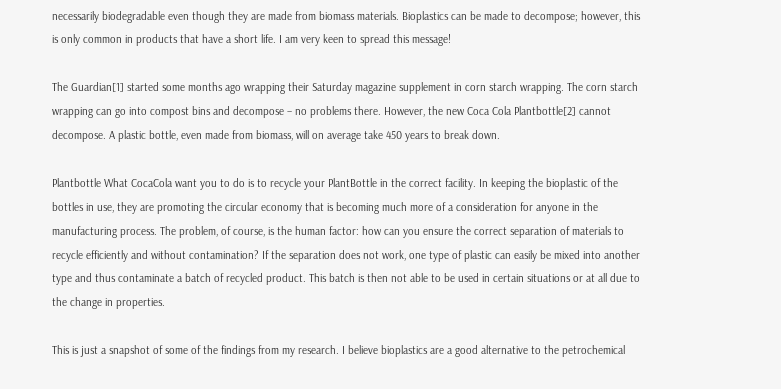necessarily biodegradable even though they are made from biomass materials. Bioplastics can be made to decompose; however, this is only common in products that have a short life. I am very keen to spread this message!

The Guardian[1] started some months ago wrapping their Saturday magazine supplement in corn starch wrapping. The corn starch wrapping can go into compost bins and decompose – no problems there. However, the new Coca Cola Plantbottle[2] cannot decompose. A plastic bottle, even made from biomass, will on average take 450 years to break down.

Plantbottle What CocaCola want you to do is to recycle your PlantBottle in the correct facility. In keeping the bioplastic of the bottles in use, they are promoting the circular economy that is becoming much more of a consideration for anyone in the manufacturing process. The problem, of course, is the human factor: how can you ensure the correct separation of materials to recycle efficiently and without contamination? If the separation does not work, one type of plastic can easily be mixed into another type and thus contaminate a batch of recycled product. This batch is then not able to be used in certain situations or at all due to the change in properties.

This is just a snapshot of some of the findings from my research. I believe bioplastics are a good alternative to the petrochemical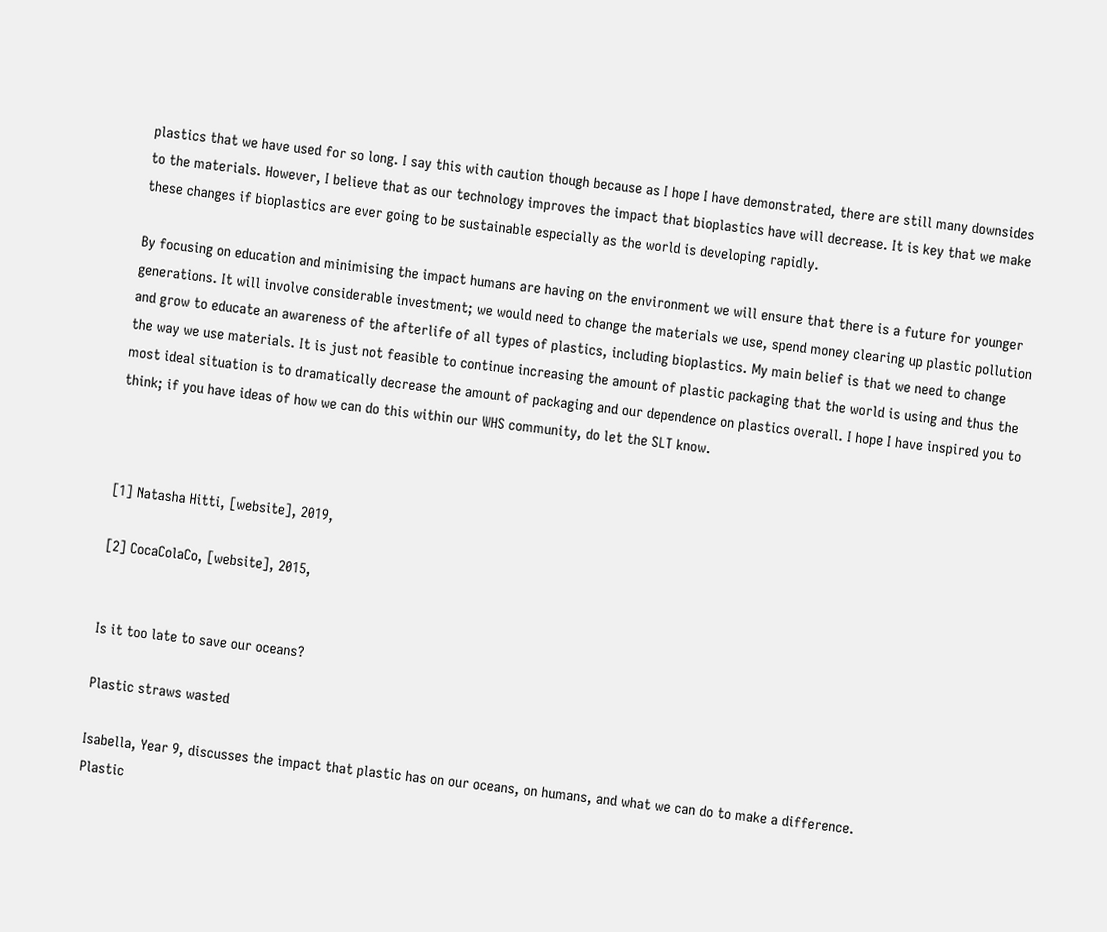plastics that we have used for so long. I say this with caution though because as I hope I have demonstrated, there are still many downsides to the materials. However, I believe that as our technology improves the impact that bioplastics have will decrease. It is key that we make these changes if bioplastics are ever going to be sustainable especially as the world is developing rapidly.

By focusing on education and minimising the impact humans are having on the environment we will ensure that there is a future for younger generations. It will involve considerable investment; we would need to change the materials we use, spend money clearing up plastic pollution and grow to educate an awareness of the afterlife of all types of plastics, including bioplastics. My main belief is that we need to change the way we use materials. It is just not feasible to continue increasing the amount of plastic packaging that the world is using and thus the most ideal situation is to dramatically decrease the amount of packaging and our dependence on plastics overall. I hope I have inspired you to think; if you have ideas of how we can do this within our WHS community, do let the SLT know.



[1] Natasha Hitti, [website], 2019,

[2] CocaColaCo, [website], 2015,


Is it too late to save our oceans?

Plastic straws wasted

Isabella, Year 9, discusses the impact that plastic has on our oceans, on humans, and what we can do to make a difference.
Plastic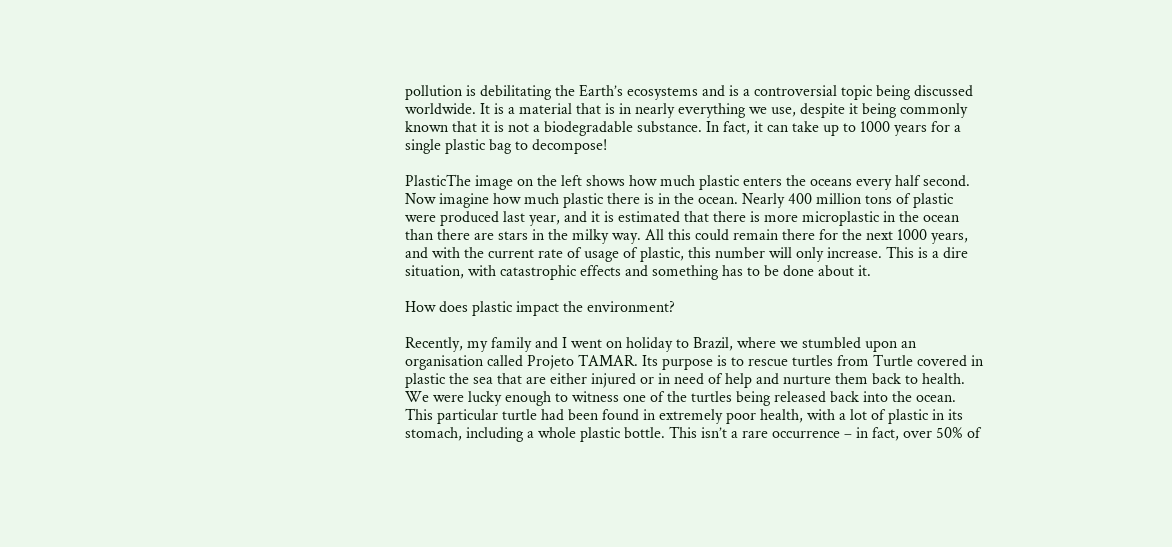pollution is debilitating the Earth’s ecosystems and is a controversial topic being discussed worldwide. It is a material that is in nearly everything we use, despite it being commonly known that it is not a biodegradable substance. In fact, it can take up to 1000 years for a single plastic bag to decompose!

PlasticThe image on the left shows how much plastic enters the oceans every half second. Now imagine how much plastic there is in the ocean. Nearly 400 million tons of plastic were produced last year, and it is estimated that there is more microplastic in the ocean than there are stars in the milky way. All this could remain there for the next 1000 years, and with the current rate of usage of plastic, this number will only increase. This is a dire situation, with catastrophic effects and something has to be done about it.

How does plastic impact the environment?

Recently, my family and I went on holiday to Brazil, where we stumbled upon an organisation called Projeto TAMAR. Its purpose is to rescue turtles from Turtle covered in plastic the sea that are either injured or in need of help and nurture them back to health. We were lucky enough to witness one of the turtles being released back into the ocean. This particular turtle had been found in extremely poor health, with a lot of plastic in its stomach, including a whole plastic bottle. This isn’t a rare occurrence – in fact, over 50% of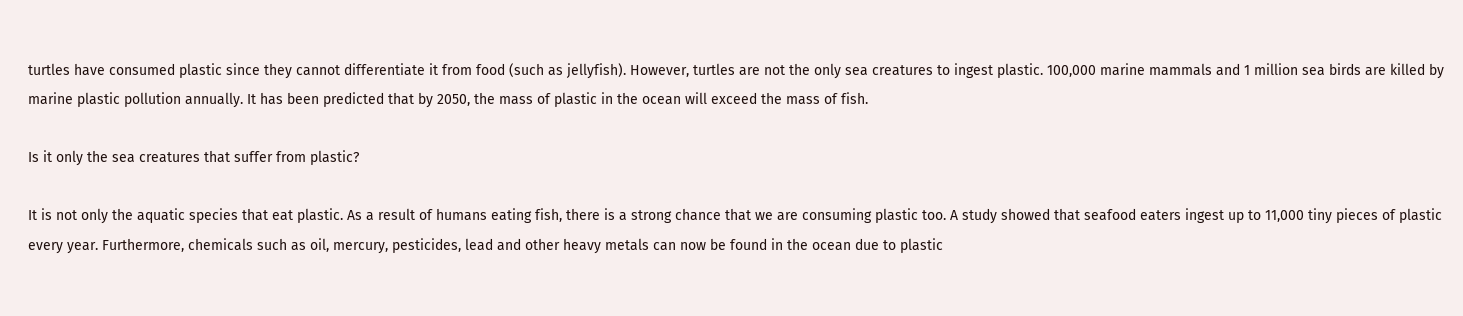turtles have consumed plastic since they cannot differentiate it from food (such as jellyfish). However, turtles are not the only sea creatures to ingest plastic. 100,000 marine mammals and 1 million sea birds are killed by marine plastic pollution annually. It has been predicted that by 2050, the mass of plastic in the ocean will exceed the mass of fish.

Is it only the sea creatures that suffer from plastic?

It is not only the aquatic species that eat plastic. As a result of humans eating fish, there is a strong chance that we are consuming plastic too. A study showed that seafood eaters ingest up to 11,000 tiny pieces of plastic every year. Furthermore, chemicals such as oil, mercury, pesticides, lead and other heavy metals can now be found in the ocean due to plastic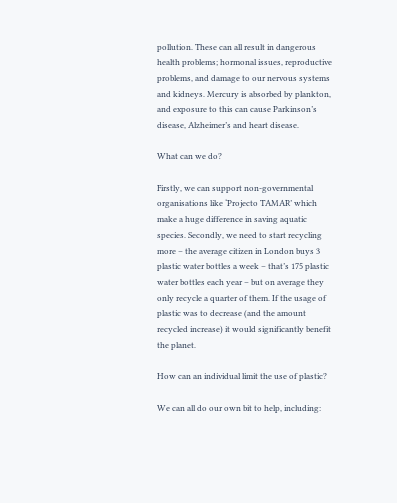pollution. These can all result in dangerous health problems; hormonal issues, reproductive problems, and damage to our nervous systems and kidneys. Mercury is absorbed by plankton, and exposure to this can cause Parkinson’s disease, Alzheimer’s and heart disease.

What can we do?

Firstly, we can support non-governmental organisations like ‘Projecto TAMAR’ which make a huge difference in saving aquatic species. Secondly, we need to start recycling more – the average citizen in London buys 3 plastic water bottles a week – that’s 175 plastic water bottles each year – but on average they only recycle a quarter of them. If the usage of plastic was to decrease (and the amount recycled increase) it would significantly benefit the planet.

How can an individual limit the use of plastic?

We can all do our own bit to help, including: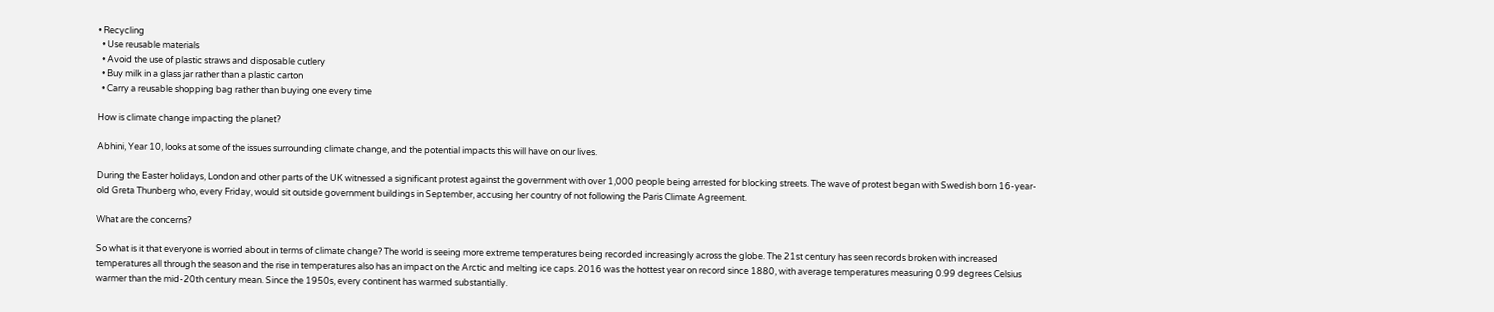• Recycling
  • Use reusable materials
  • Avoid the use of plastic straws and disposable cutlery
  • Buy milk in a glass jar rather than a plastic carton
  • Carry a reusable shopping bag rather than buying one every time

How is climate change impacting the planet?

Abhini, Year 10, looks at some of the issues surrounding climate change, and the potential impacts this will have on our lives.

During the Easter holidays, London and other parts of the UK witnessed a significant protest against the government with over 1,000 people being arrested for blocking streets. The wave of protest began with Swedish born 16-year-old Greta Thunberg who, every Friday, would sit outside government buildings in September, accusing her country of not following the Paris Climate Agreement.

What are the concerns?

So what is it that everyone is worried about in terms of climate change? The world is seeing more extreme temperatures being recorded increasingly across the globe. The 21st century has seen records broken with increased temperatures all through the season and the rise in temperatures also has an impact on the Arctic and melting ice caps. 2016 was the hottest year on record since 1880, with average temperatures measuring 0.99 degrees Celsius warmer than the mid-20th century mean. Since the 1950s, every continent has warmed substantially.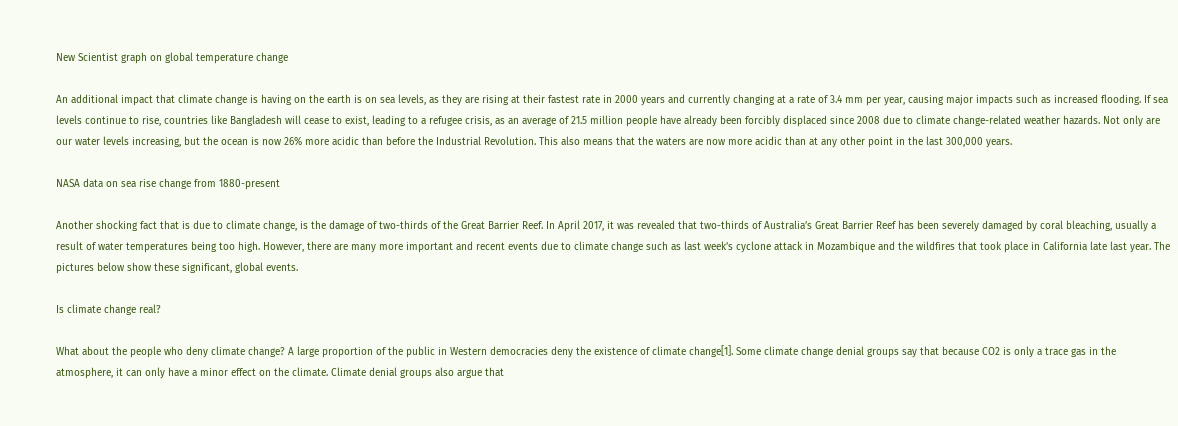New Scientist graph on global temperature change

An additional impact that climate change is having on the earth is on sea levels, as they are rising at their fastest rate in 2000 years and currently changing at a rate of 3.4 mm per year, causing major impacts such as increased flooding. If sea levels continue to rise, countries like Bangladesh will cease to exist, leading to a refugee crisis, as an average of 21.5 million people have already been forcibly displaced since 2008 due to climate change-related weather hazards. Not only are our water levels increasing, but the ocean is now 26% more acidic than before the Industrial Revolution. This also means that the waters are now more acidic than at any other point in the last 300,000 years.

NASA data on sea rise change from 1880-present

Another shocking fact that is due to climate change, is the damage of two-thirds of the Great Barrier Reef. In April 2017, it was revealed that two-thirds of Australia’s Great Barrier Reef has been severely damaged by coral bleaching, usually a result of water temperatures being too high. However, there are many more important and recent events due to climate change such as last week’s cyclone attack in Mozambique and the wildfires that took place in California late last year. The pictures below show these significant, global events.

Is climate change real?

What about the people who deny climate change? A large proportion of the public in Western democracies deny the existence of climate change[1]. Some climate change denial groups say that because CO2 is only a trace gas in the atmosphere, it can only have a minor effect on the climate. Climate denial groups also argue that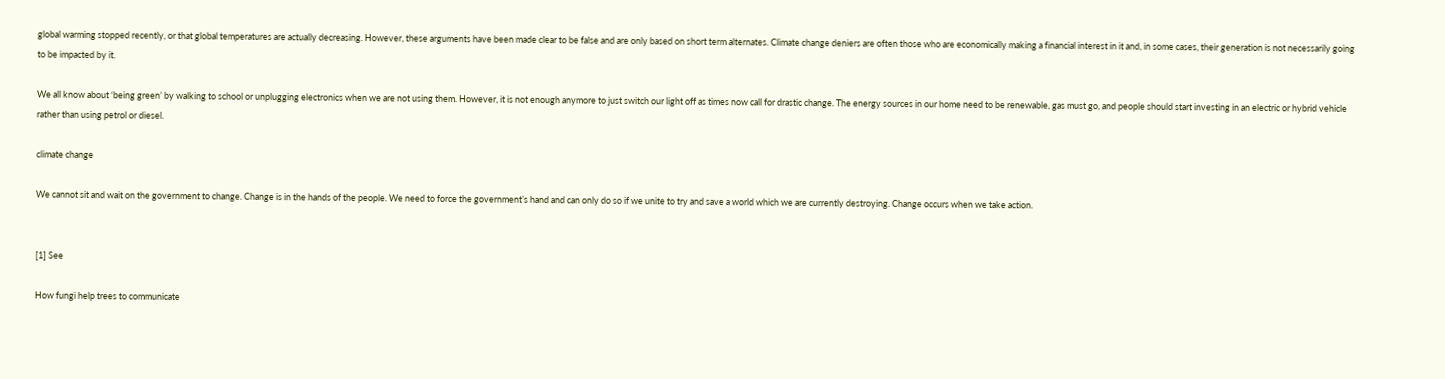global warming stopped recently, or that global temperatures are actually decreasing. However, these arguments have been made clear to be false and are only based on short term alternates. Climate change deniers are often those who are economically making a financial interest in it and, in some cases, their generation is not necessarily going to be impacted by it.

We all know about ‘being green’ by walking to school or unplugging electronics when we are not using them. However, it is not enough anymore to just switch our light off as times now call for drastic change. The energy sources in our home need to be renewable, gas must go, and people should start investing in an electric or hybrid vehicle rather than using petrol or diesel.

climate change

We cannot sit and wait on the government to change. Change is in the hands of the people. We need to force the government’s hand and can only do so if we unite to try and save a world which we are currently destroying. Change occurs when we take action.


[1] See

How fungi help trees to communicate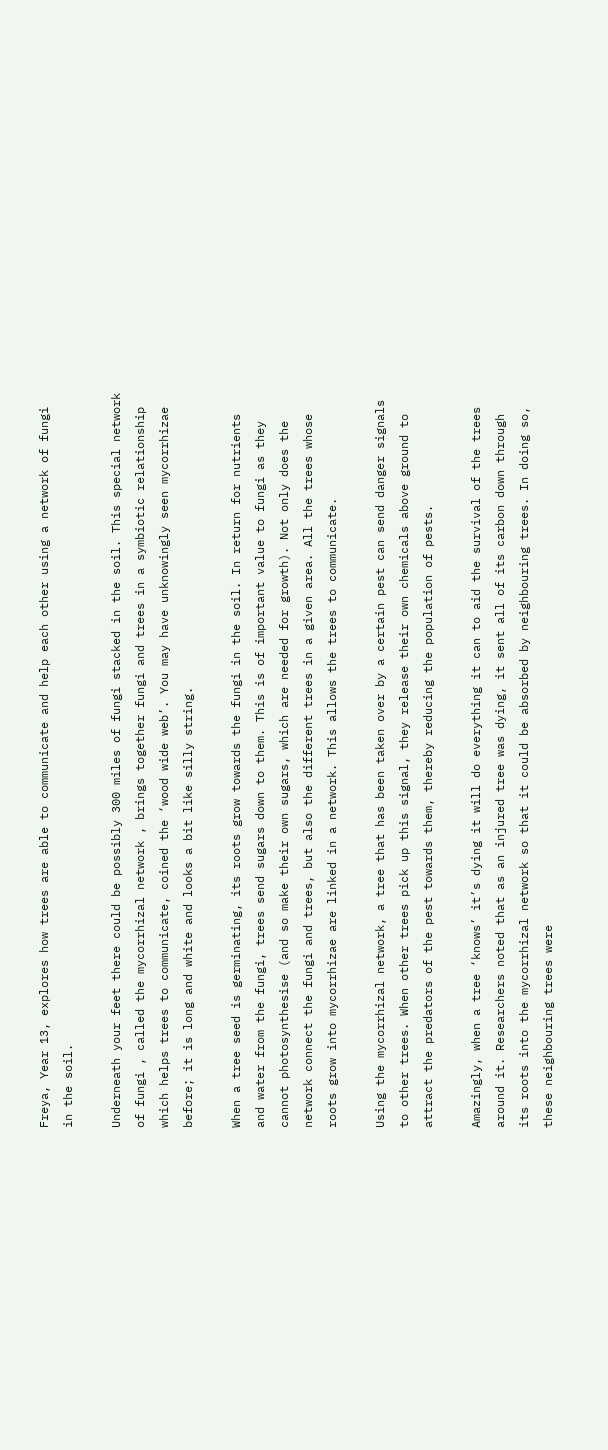Freya, Year 13, explores how trees are able to communicate and help each other using a network of fungi in the soil.

Underneath your feet there could be possibly 300 miles of fungi stacked in the soil. This special network of fungi , called the mycorrhizal network , brings together fungi and trees in a symbiotic relationship which helps trees to communicate, coined the ‘wood wide web’. You may have unknowingly seen mycorrhizae before; it is long and white and looks a bit like silly string.

When a tree seed is germinating, its roots grow towards the fungi in the soil. In return for nutrients and water from the fungi, trees send sugars down to them. This is of important value to fungi as they cannot photosynthesise (and so make their own sugars, which are needed for growth). Not only does the network connect the fungi and trees, but also the different trees in a given area. All the trees whose roots grow into mycorrhizae are linked in a network. This allows the trees to communicate.

Using the mycorrhizal network, a tree that has been taken over by a certain pest can send danger signals to other trees. When other trees pick up this signal, they release their own chemicals above ground to attract the predators of the pest towards them, thereby reducing the population of pests.

Amazingly, when a tree ‘knows’ it’s dying it will do everything it can to aid the survival of the trees around it. Researchers noted that as an injured tree was dying, it sent all of its carbon down through its roots into the mycorrhizal network so that it could be absorbed by neighbouring trees. In doing so, these neighbouring trees were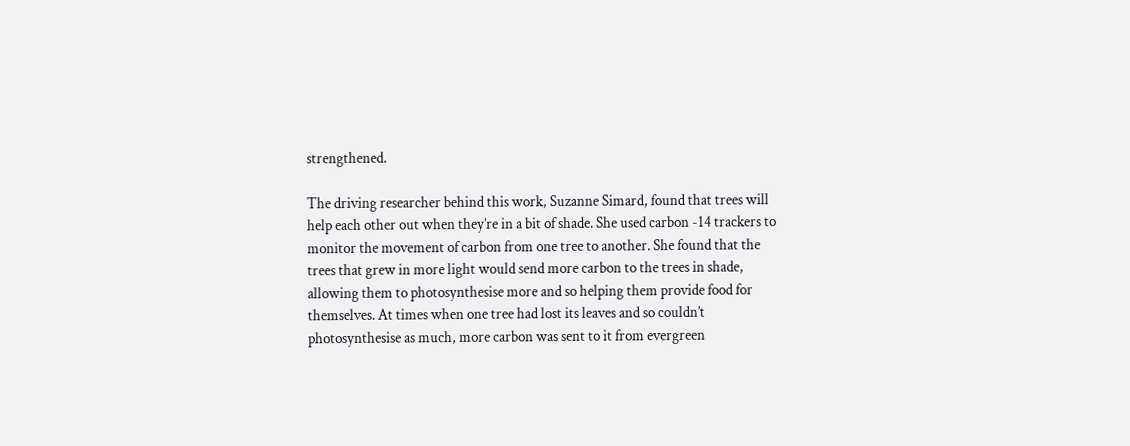strengthened.

The driving researcher behind this work, Suzanne Simard, found that trees will help each other out when they’re in a bit of shade. She used carbon -14 trackers to monitor the movement of carbon from one tree to another. She found that the trees that grew in more light would send more carbon to the trees in shade, allowing them to photosynthesise more and so helping them provide food for themselves. At times when one tree had lost its leaves and so couldn’t photosynthesise as much, more carbon was sent to it from evergreen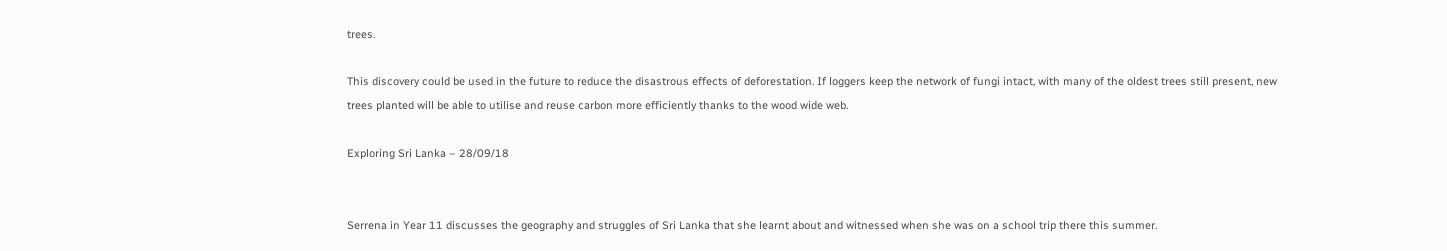trees.

This discovery could be used in the future to reduce the disastrous effects of deforestation. If loggers keep the network of fungi intact, with many of the oldest trees still present, new trees planted will be able to utilise and reuse carbon more efficiently thanks to the wood wide web.

Exploring Sri Lanka – 28/09/18


Serrena in Year 11 discusses the geography and struggles of Sri Lanka that she learnt about and witnessed when she was on a school trip there this summer.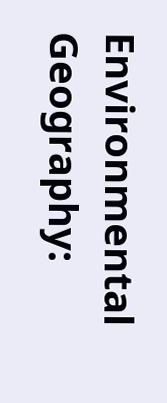Environmental Geography: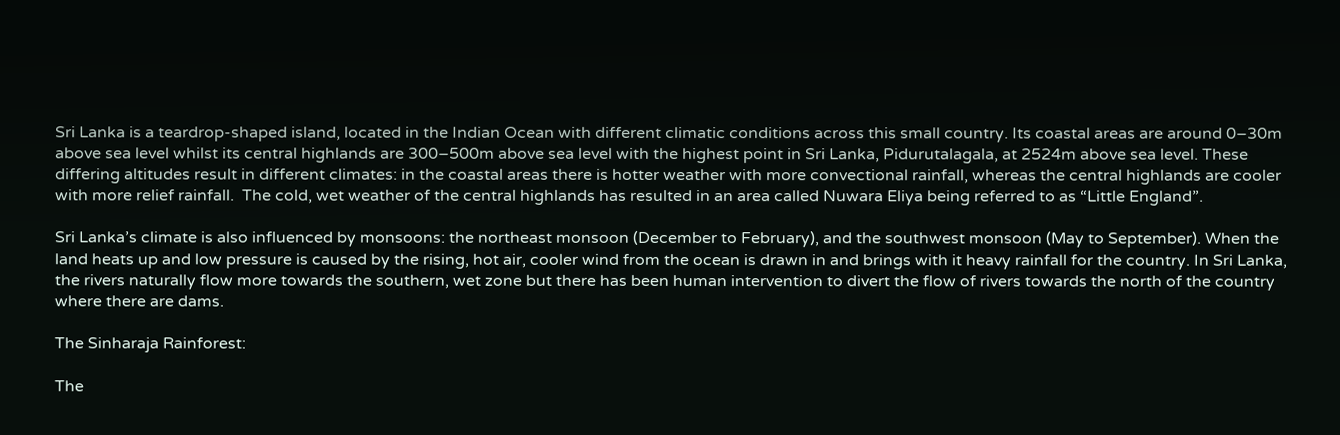Sri Lanka is a teardrop-shaped island, located in the Indian Ocean with different climatic conditions across this small country. Its coastal areas are around 0–30m above sea level whilst its central highlands are 300–500m above sea level with the highest point in Sri Lanka, Pidurutalagala, at 2524m above sea level. These differing altitudes result in different climates: in the coastal areas there is hotter weather with more convectional rainfall, whereas the central highlands are cooler with more relief rainfall.  The cold, wet weather of the central highlands has resulted in an area called Nuwara Eliya being referred to as “Little England”.

Sri Lanka’s climate is also influenced by monsoons: the northeast monsoon (December to February), and the southwest monsoon (May to September). When the land heats up and low pressure is caused by the rising, hot air, cooler wind from the ocean is drawn in and brings with it heavy rainfall for the country. In Sri Lanka, the rivers naturally flow more towards the southern, wet zone but there has been human intervention to divert the flow of rivers towards the north of the country where there are dams.

The Sinharaja Rainforest:

The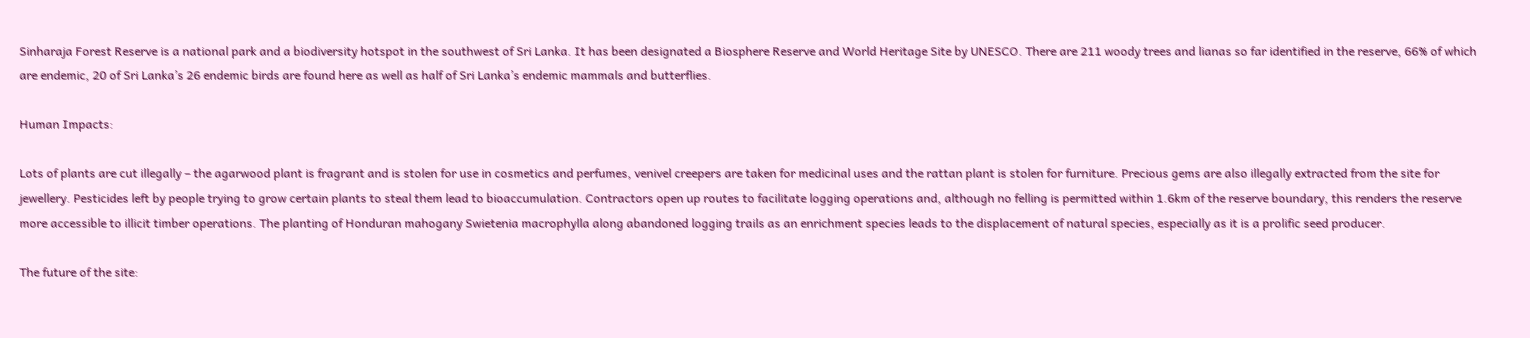Sinharaja Forest Reserve is a national park and a biodiversity hotspot in the southwest of Sri Lanka. It has been designated a Biosphere Reserve and World Heritage Site by UNESCO. There are 211 woody trees and lianas so far identified in the reserve, 66% of which are endemic, 20 of Sri Lanka’s 26 endemic birds are found here as well as half of Sri Lanka’s endemic mammals and butterflies.

Human Impacts:

Lots of plants are cut illegally – the agarwood plant is fragrant and is stolen for use in cosmetics and perfumes, venivel creepers are taken for medicinal uses and the rattan plant is stolen for furniture. Precious gems are also illegally extracted from the site for jewellery. Pesticides left by people trying to grow certain plants to steal them lead to bioaccumulation. Contractors open up routes to facilitate logging operations and, although no felling is permitted within 1.6km of the reserve boundary, this renders the reserve more accessible to illicit timber operations. The planting of Honduran mahogany Swietenia macrophylla along abandoned logging trails as an enrichment species leads to the displacement of natural species, especially as it is a prolific seed producer.

The future of the site: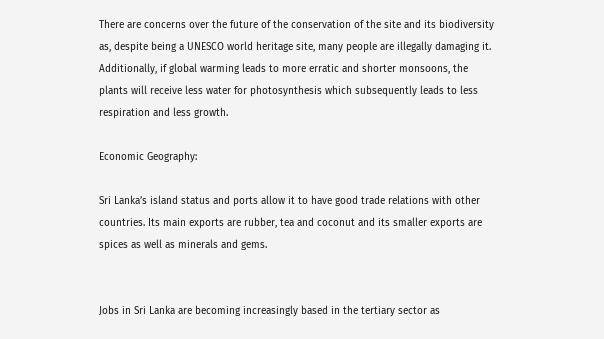There are concerns over the future of the conservation of the site and its biodiversity as, despite being a UNESCO world heritage site, many people are illegally damaging it. Additionally, if global warming leads to more erratic and shorter monsoons, the plants will receive less water for photosynthesis which subsequently leads to less respiration and less growth.

Economic Geography:

Sri Lanka’s island status and ports allow it to have good trade relations with other countries. Its main exports are rubber, tea and coconut and its smaller exports are spices as well as minerals and gems.


Jobs in Sri Lanka are becoming increasingly based in the tertiary sector as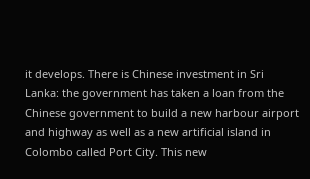it develops. There is Chinese investment in Sri Lanka: the government has taken a loan from the Chinese government to build a new harbour airport and highway as well as a new artificial island in Colombo called Port City. This new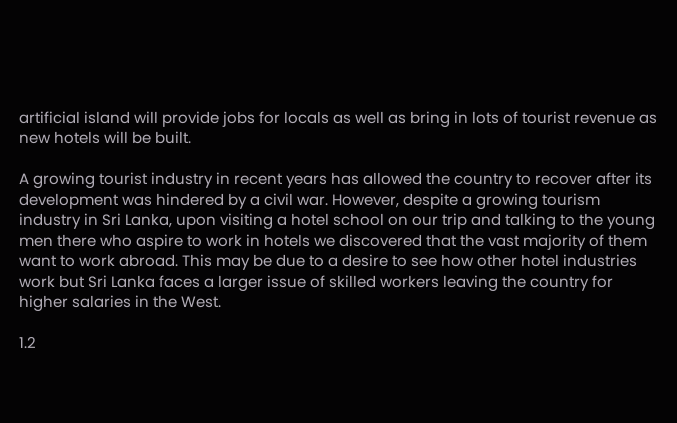artificial island will provide jobs for locals as well as bring in lots of tourist revenue as new hotels will be built.

A growing tourist industry in recent years has allowed the country to recover after its development was hindered by a civil war. However, despite a growing tourism industry in Sri Lanka, upon visiting a hotel school on our trip and talking to the young men there who aspire to work in hotels we discovered that the vast majority of them want to work abroad. This may be due to a desire to see how other hotel industries work but Sri Lanka faces a larger issue of skilled workers leaving the country for higher salaries in the West.

1.2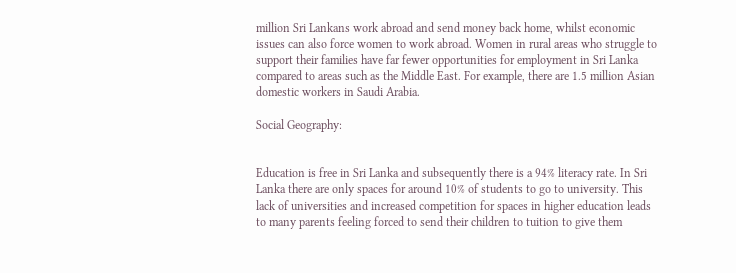million Sri Lankans work abroad and send money back home, whilst economic issues can also force women to work abroad. Women in rural areas who struggle to support their families have far fewer opportunities for employment in Sri Lanka compared to areas such as the Middle East. For example, there are 1.5 million Asian domestic workers in Saudi Arabia.

Social Geography:


Education is free in Sri Lanka and subsequently there is a 94% literacy rate. In Sri Lanka there are only spaces for around 10% of students to go to university. This lack of universities and increased competition for spaces in higher education leads to many parents feeling forced to send their children to tuition to give them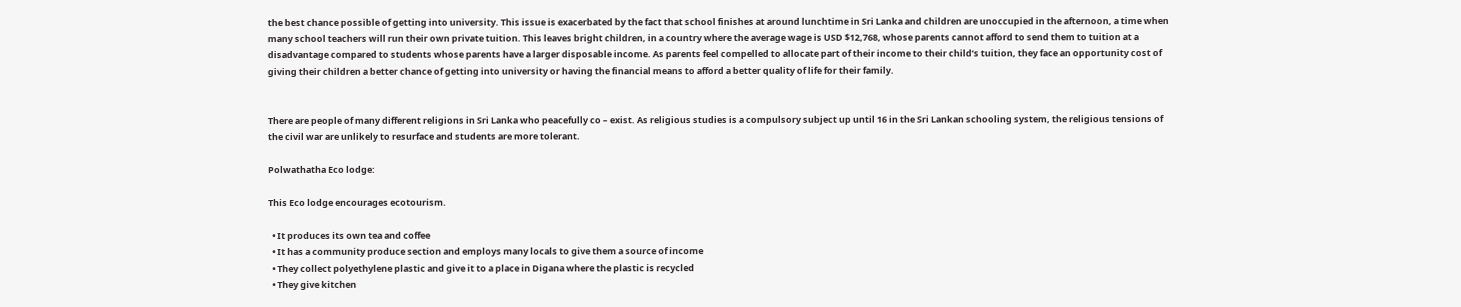the best chance possible of getting into university. This issue is exacerbated by the fact that school finishes at around lunchtime in Sri Lanka and children are unoccupied in the afternoon, a time when many school teachers will run their own private tuition. This leaves bright children, in a country where the average wage is USD $12,768, whose parents cannot afford to send them to tuition at a disadvantage compared to students whose parents have a larger disposable income. As parents feel compelled to allocate part of their income to their child’s tuition, they face an opportunity cost of giving their children a better chance of getting into university or having the financial means to afford a better quality of life for their family.


There are people of many different religions in Sri Lanka who peacefully co – exist. As religious studies is a compulsory subject up until 16 in the Sri Lankan schooling system, the religious tensions of the civil war are unlikely to resurface and students are more tolerant.

Polwathatha Eco lodge:

This Eco lodge encourages ecotourism.

  • It produces its own tea and coffee
  • It has a community produce section and employs many locals to give them a source of income
  • They collect polyethylene plastic and give it to a place in Digana where the plastic is recycled
  • They give kitchen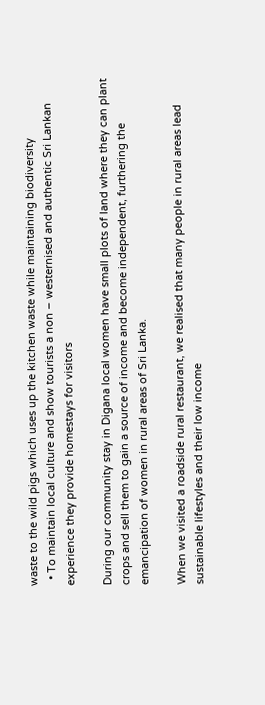waste to the wild pigs which uses up the kitchen waste while maintaining biodiversity
  • To maintain local culture and show tourists a non – westernised and authentic Sri Lankan experience they provide homestays for visitors

During our community stay in Digana local women have small plots of land where they can plant crops and sell them to gain a source of income and become independent, furthering the emancipation of women in rural areas of Sri Lanka.

When we visited a roadside rural restaurant, we realised that many people in rural areas lead sustainable lifestyles and their low income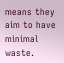means they aim to have minimal waste.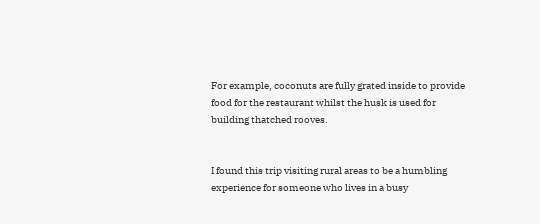For example, coconuts are fully grated inside to provide food for the restaurant whilst the husk is used for building thatched rooves.


I found this trip visiting rural areas to be a humbling experience for someone who lives in a busy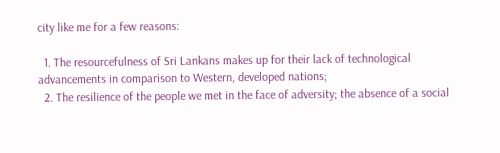city like me for a few reasons:

  1. The resourcefulness of Sri Lankans makes up for their lack of technological advancements in comparison to Western, developed nations;
  2. The resilience of the people we met in the face of adversity; the absence of a social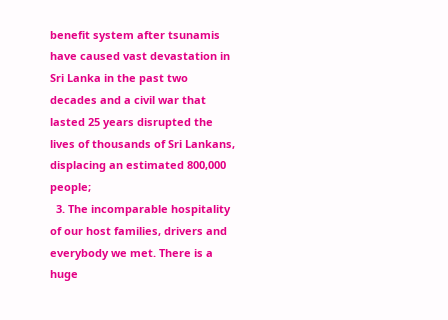benefit system after tsunamis have caused vast devastation in Sri Lanka in the past two decades and a civil war that lasted 25 years disrupted the lives of thousands of Sri Lankans, displacing an estimated 800,000 people;
  3. The incomparable hospitality of our host families, drivers and everybody we met. There is a huge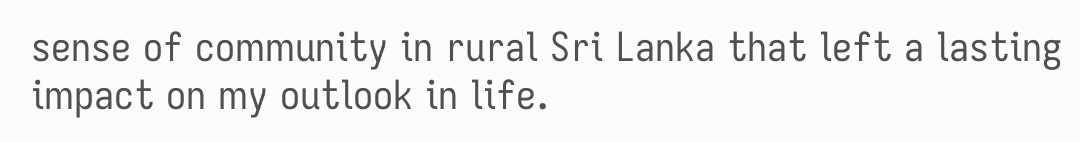sense of community in rural Sri Lanka that left a lasting impact on my outlook in life.